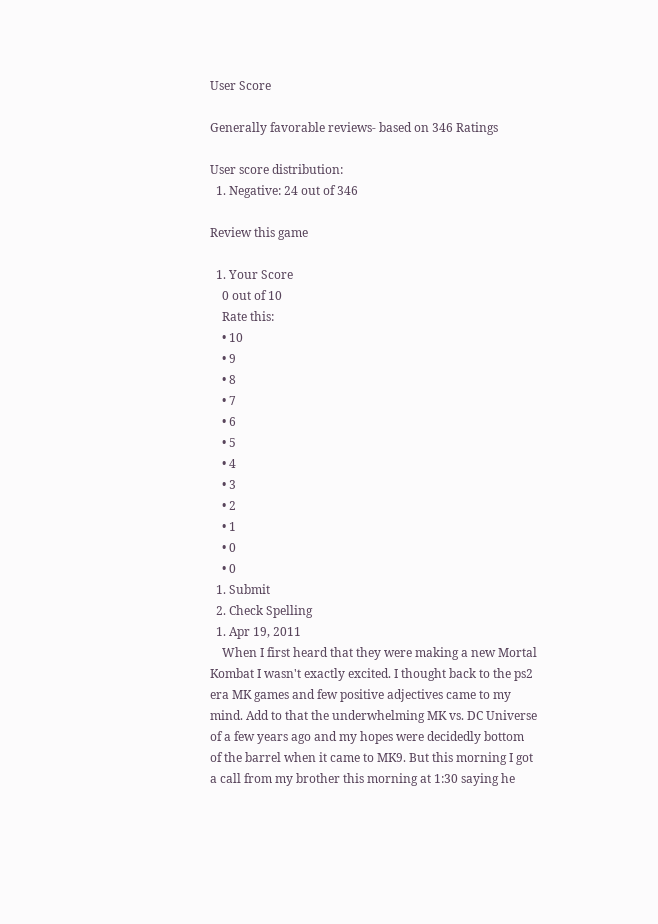User Score

Generally favorable reviews- based on 346 Ratings

User score distribution:
  1. Negative: 24 out of 346

Review this game

  1. Your Score
    0 out of 10
    Rate this:
    • 10
    • 9
    • 8
    • 7
    • 6
    • 5
    • 4
    • 3
    • 2
    • 1
    • 0
    • 0
  1. Submit
  2. Check Spelling
  1. Apr 19, 2011
    When I first heard that they were making a new Mortal Kombat I wasn't exactly excited. I thought back to the ps2 era MK games and few positive adjectives came to my mind. Add to that the underwhelming MK vs. DC Universe of a few years ago and my hopes were decidedly bottom of the barrel when it came to MK9. But this morning I got a call from my brother this morning at 1:30 saying he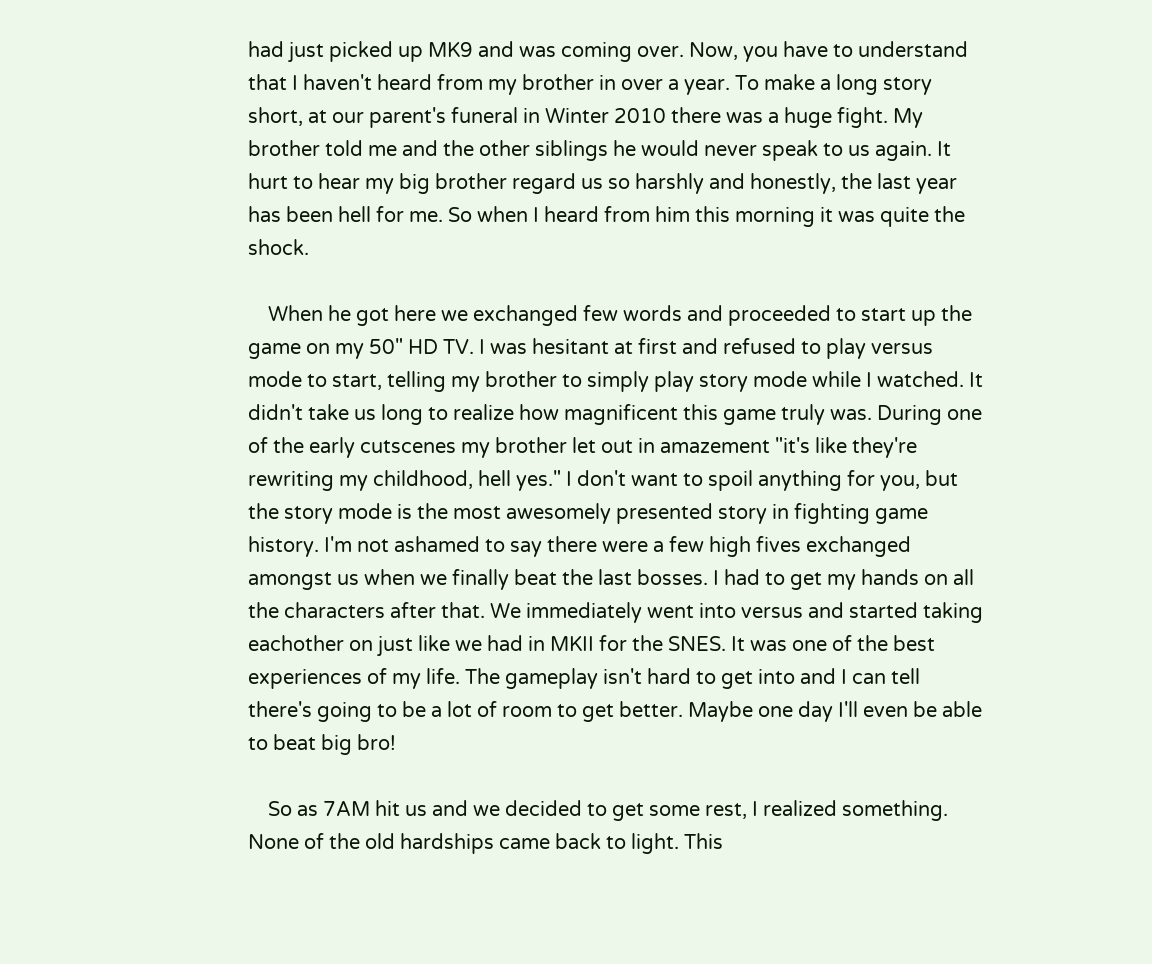had just picked up MK9 and was coming over. Now, you have to understand that I haven't heard from my brother in over a year. To make a long story short, at our parent's funeral in Winter 2010 there was a huge fight. My brother told me and the other siblings he would never speak to us again. It hurt to hear my big brother regard us so harshly and honestly, the last year has been hell for me. So when I heard from him this morning it was quite the shock.

    When he got here we exchanged few words and proceeded to start up the game on my 50" HD TV. I was hesitant at first and refused to play versus mode to start, telling my brother to simply play story mode while I watched. It didn't take us long to realize how magnificent this game truly was. During one of the early cutscenes my brother let out in amazement "it's like they're rewriting my childhood, hell yes." I don't want to spoil anything for you, but the story mode is the most awesomely presented story in fighting game history. I'm not ashamed to say there were a few high fives exchanged amongst us when we finally beat the last bosses. I had to get my hands on all the characters after that. We immediately went into versus and started taking eachother on just like we had in MKII for the SNES. It was one of the best experiences of my life. The gameplay isn't hard to get into and I can tell there's going to be a lot of room to get better. Maybe one day I'll even be able to beat big bro!

    So as 7AM hit us and we decided to get some rest, I realized something. None of the old hardships came back to light. This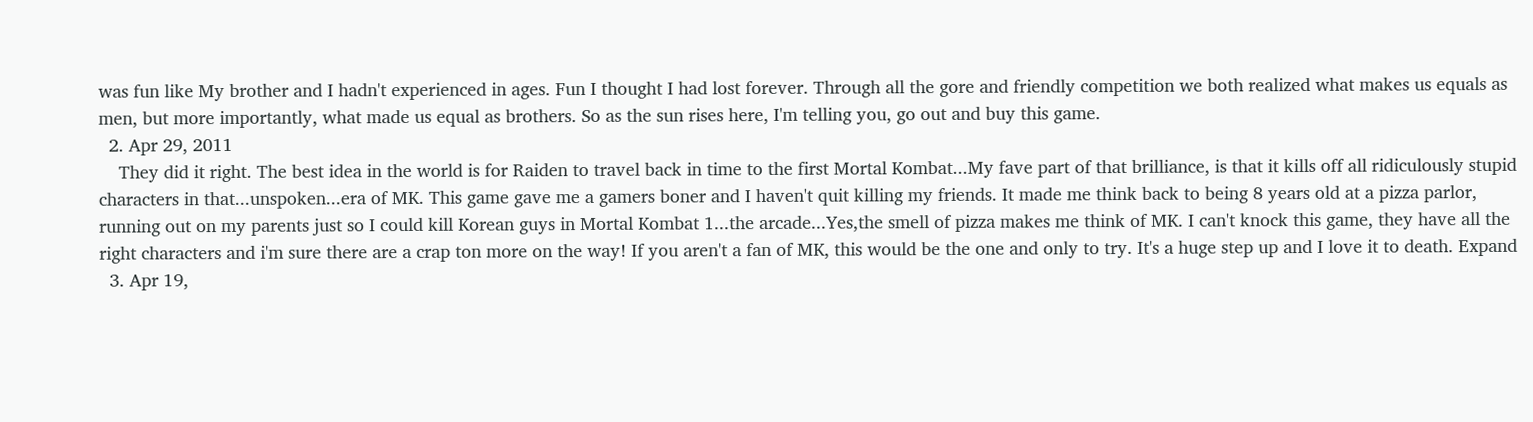was fun like My brother and I hadn't experienced in ages. Fun I thought I had lost forever. Through all the gore and friendly competition we both realized what makes us equals as men, but more importantly, what made us equal as brothers. So as the sun rises here, I'm telling you, go out and buy this game.
  2. Apr 29, 2011
    They did it right. The best idea in the world is for Raiden to travel back in time to the first Mortal Kombat...My fave part of that brilliance, is that it kills off all ridiculously stupid characters in that...unspoken...era of MK. This game gave me a gamers boner and I haven't quit killing my friends. It made me think back to being 8 years old at a pizza parlor, running out on my parents just so I could kill Korean guys in Mortal Kombat 1...the arcade...Yes,the smell of pizza makes me think of MK. I can't knock this game, they have all the right characters and i'm sure there are a crap ton more on the way! If you aren't a fan of MK, this would be the one and only to try. It's a huge step up and I love it to death. Expand
  3. Apr 19,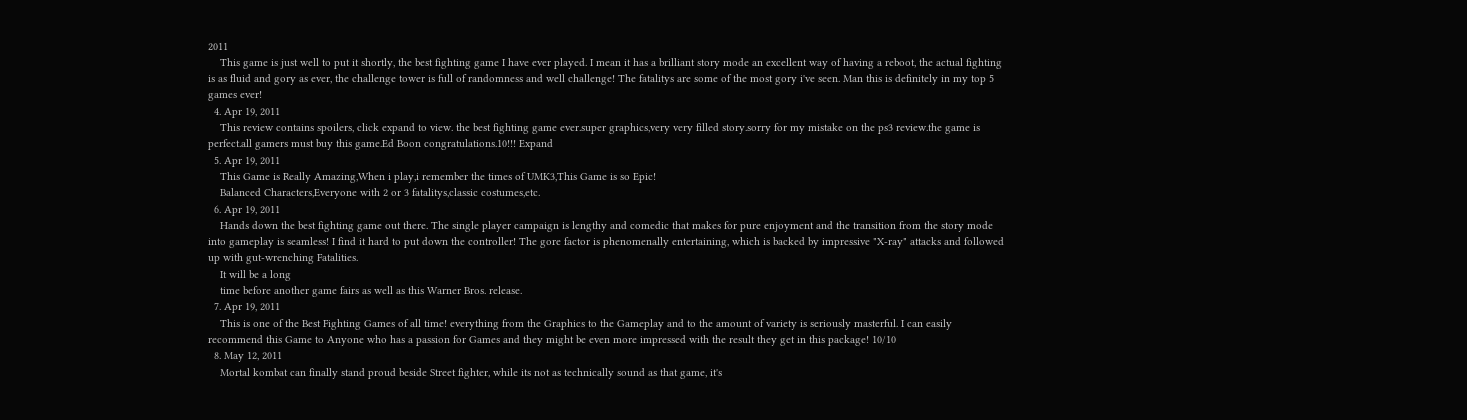2011
    This game is just well to put it shortly, the best fighting game I have ever played. I mean it has a brilliant story mode an excellent way of having a reboot, the actual fighting is as fluid and gory as ever, the challenge tower is full of randomness and well challenge! The fatalitys are some of the most gory i've seen. Man this is definitely in my top 5 games ever!
  4. Apr 19, 2011
    This review contains spoilers, click expand to view. the best fighting game ever.super graphics,very very filled story.sorry for my mistake on the ps3 review.the game is perfect.all gamers must buy this game.Ed Boon congratulations.10!!! Expand
  5. Apr 19, 2011
    This Game is Really Amazing,When i play,i remember the times of UMK3,This Game is so Epic!
    Balanced Characters,Everyone with 2 or 3 fatalitys,classic costumes,etc.
  6. Apr 19, 2011
    Hands down the best fighting game out there. The single player campaign is lengthy and comedic that makes for pure enjoyment and the transition from the story mode into gameplay is seamless! I find it hard to put down the controller! The gore factor is phenomenally entertaining, which is backed by impressive "X-ray" attacks and followed up with gut-wrenching Fatalities.
    It will be a long
    time before another game fairs as well as this Warner Bros. release.
  7. Apr 19, 2011
    This is one of the Best Fighting Games of all time! everything from the Graphics to the Gameplay and to the amount of variety is seriously masterful. I can easily recommend this Game to Anyone who has a passion for Games and they might be even more impressed with the result they get in this package! 10/10
  8. May 12, 2011
    Mortal kombat can finally stand proud beside Street fighter, while its not as technically sound as that game, it's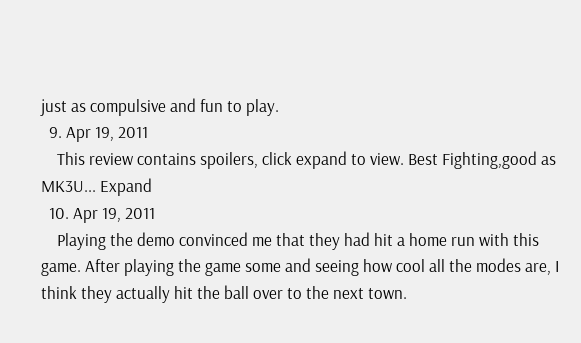just as compulsive and fun to play.
  9. Apr 19, 2011
    This review contains spoilers, click expand to view. Best Fighting,good as MK3U... Expand
  10. Apr 19, 2011
    Playing the demo convinced me that they had hit a home run with this game. After playing the game some and seeing how cool all the modes are, I think they actually hit the ball over to the next town.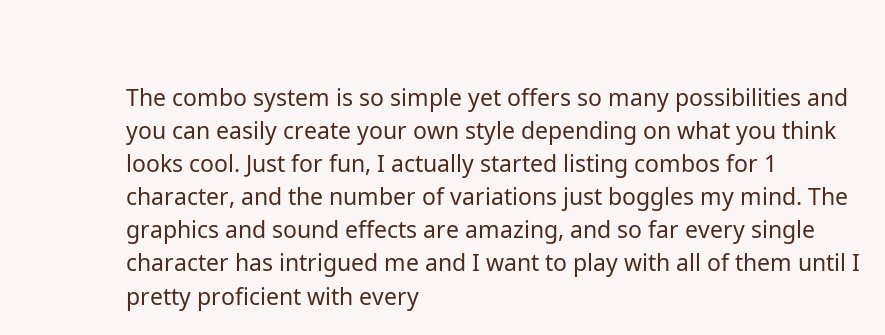The combo system is so simple yet offers so many possibilities and you can easily create your own style depending on what you think looks cool. Just for fun, I actually started listing combos for 1 character, and the number of variations just boggles my mind. The graphics and sound effects are amazing, and so far every single character has intrigued me and I want to play with all of them until I pretty proficient with every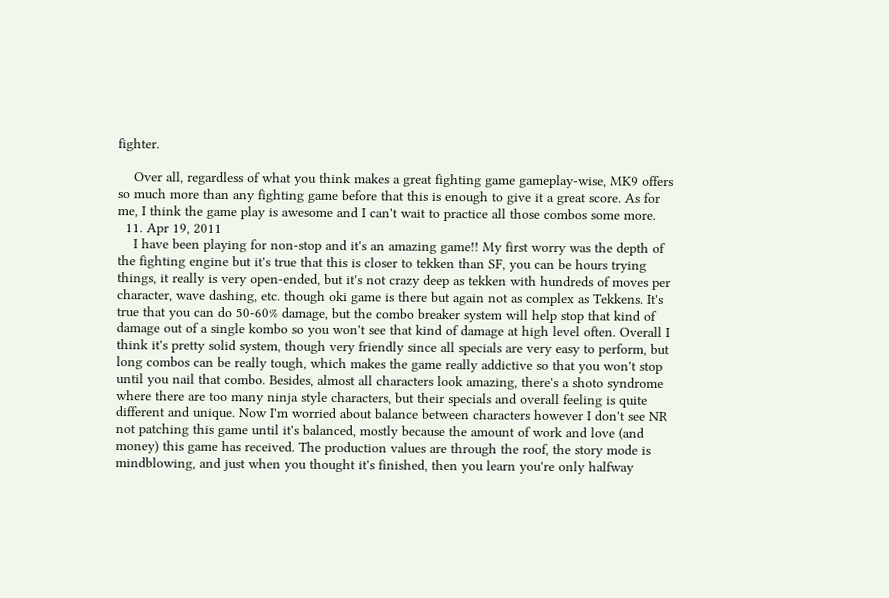fighter.

    Over all, regardless of what you think makes a great fighting game gameplay-wise, MK9 offers so much more than any fighting game before that this is enough to give it a great score. As for me, I think the game play is awesome and I can't wait to practice all those combos some more.
  11. Apr 19, 2011
    I have been playing for non-stop and it's an amazing game!! My first worry was the depth of the fighting engine but it's true that this is closer to tekken than SF, you can be hours trying things, it really is very open-ended, but it's not crazy deep as tekken with hundreds of moves per character, wave dashing, etc. though oki game is there but again not as complex as Tekkens. It's true that you can do 50-60% damage, but the combo breaker system will help stop that kind of damage out of a single kombo so you won't see that kind of damage at high level often. Overall I think it's pretty solid system, though very friendly since all specials are very easy to perform, but long combos can be really tough, which makes the game really addictive so that you won't stop until you nail that combo. Besides, almost all characters look amazing, there's a shoto syndrome where there are too many ninja style characters, but their specials and overall feeling is quite different and unique. Now I'm worried about balance between characters however I don't see NR not patching this game until it's balanced, mostly because the amount of work and love (and money) this game has received. The production values are through the roof, the story mode is mindblowing, and just when you thought it's finished, then you learn you're only halfway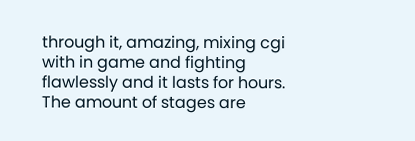through it, amazing, mixing cgi with in game and fighting flawlessly and it lasts for hours. The amount of stages are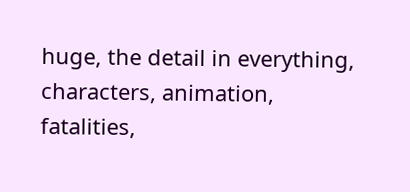huge, the detail in everything, characters, animation, fatalities,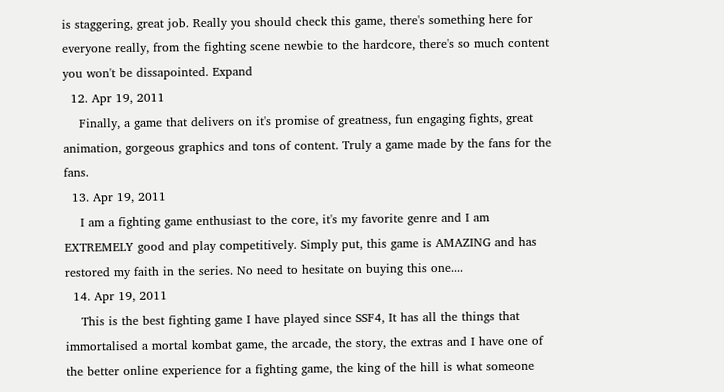is staggering, great job. Really you should check this game, there's something here for everyone really, from the fighting scene newbie to the hardcore, there's so much content you won't be dissapointed. Expand
  12. Apr 19, 2011
    Finally, a game that delivers on it's promise of greatness, fun engaging fights, great animation, gorgeous graphics and tons of content. Truly a game made by the fans for the fans.
  13. Apr 19, 2011
    I am a fighting game enthusiast to the core, it's my favorite genre and I am EXTREMELY good and play competitively. Simply put, this game is AMAZING and has restored my faith in the series. No need to hesitate on buying this one....
  14. Apr 19, 2011
    This is the best fighting game I have played since SSF4, It has all the things that immortalised a mortal kombat game, the arcade, the story, the extras and I have one of the better online experience for a fighting game, the king of the hill is what someone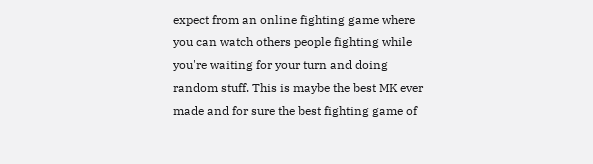expect from an online fighting game where you can watch others people fighting while you're waiting for your turn and doing random stuff. This is maybe the best MK ever made and for sure the best fighting game of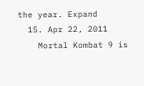the year. Expand
  15. Apr 22, 2011
    Mortal Kombat 9 is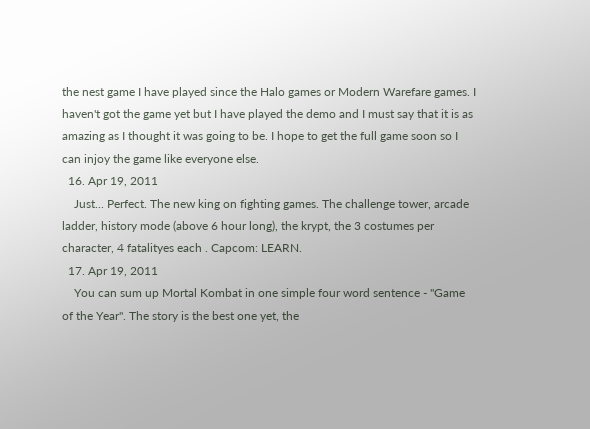the nest game I have played since the Halo games or Modern Warefare games. I haven't got the game yet but I have played the demo and I must say that it is as amazing as I thought it was going to be. I hope to get the full game soon so I can injoy the game like everyone else.
  16. Apr 19, 2011
    Just... Perfect. The new king on fighting games. The challenge tower, arcade ladder, history mode (above 6 hour long), the krypt, the 3 costumes per character, 4 fatalityes each . Capcom: LEARN.
  17. Apr 19, 2011
    You can sum up Mortal Kombat in one simple four word sentence - "Game of the Year". The story is the best one yet, the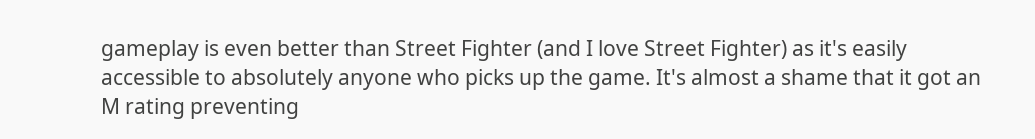gameplay is even better than Street Fighter (and I love Street Fighter) as it's easily accessible to absolutely anyone who picks up the game. It's almost a shame that it got an M rating preventing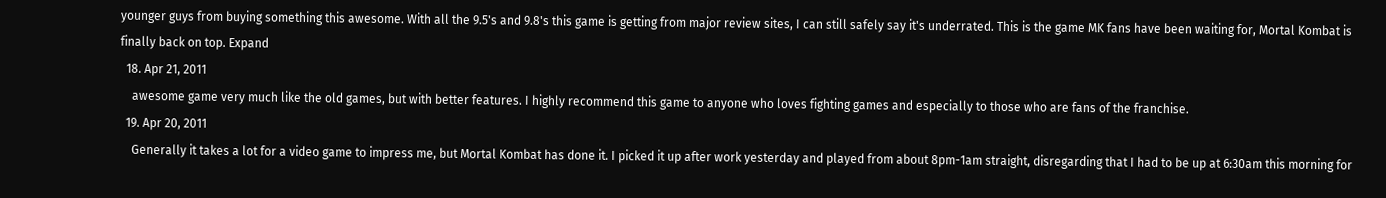younger guys from buying something this awesome. With all the 9.5's and 9.8's this game is getting from major review sites, I can still safely say it's underrated. This is the game MK fans have been waiting for, Mortal Kombat is finally back on top. Expand
  18. Apr 21, 2011
    awesome game very much like the old games, but with better features. I highly recommend this game to anyone who loves fighting games and especially to those who are fans of the franchise.
  19. Apr 20, 2011
    Generally it takes a lot for a video game to impress me, but Mortal Kombat has done it. I picked it up after work yesterday and played from about 8pm-1am straight, disregarding that I had to be up at 6:30am this morning for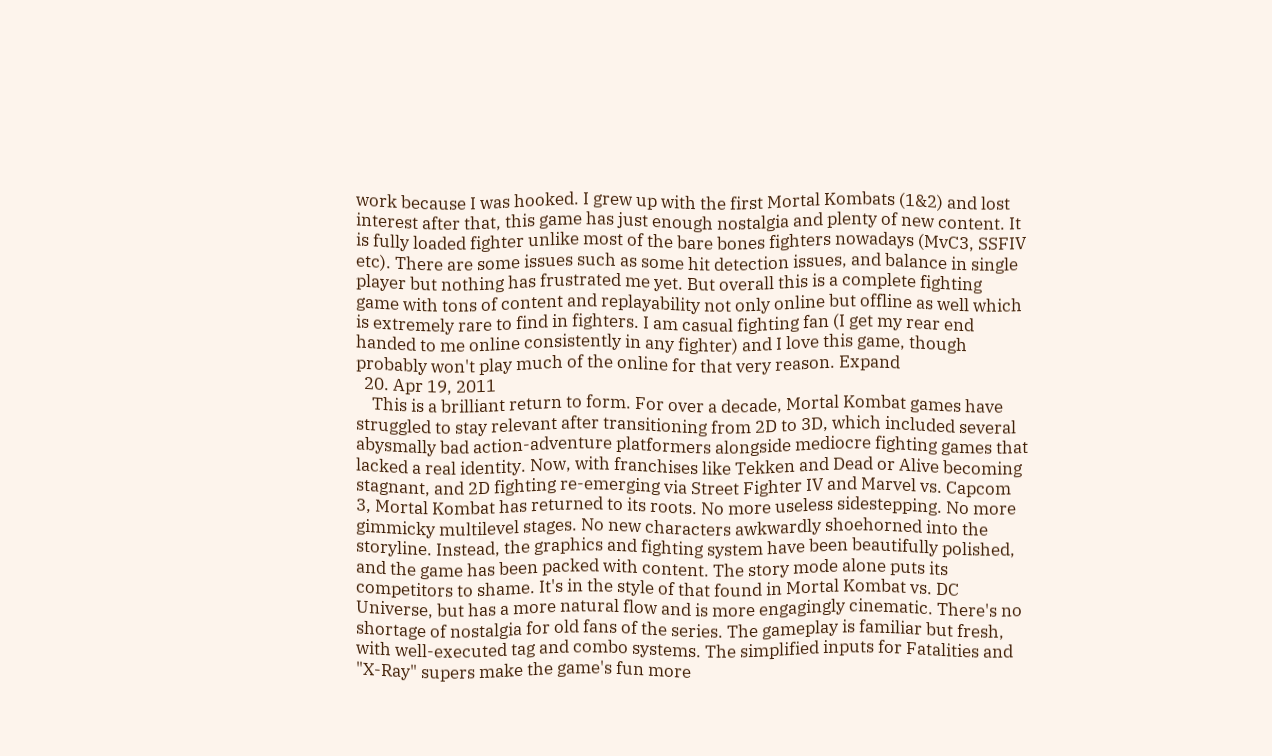work because I was hooked. I grew up with the first Mortal Kombats (1&2) and lost interest after that, this game has just enough nostalgia and plenty of new content. It is fully loaded fighter unlike most of the bare bones fighters nowadays (MvC3, SSFIV etc). There are some issues such as some hit detection issues, and balance in single player but nothing has frustrated me yet. But overall this is a complete fighting game with tons of content and replayability not only online but offline as well which is extremely rare to find in fighters. I am casual fighting fan (I get my rear end handed to me online consistently in any fighter) and I love this game, though probably won't play much of the online for that very reason. Expand
  20. Apr 19, 2011
    This is a brilliant return to form. For over a decade, Mortal Kombat games have struggled to stay relevant after transitioning from 2D to 3D, which included several abysmally bad action-adventure platformers alongside mediocre fighting games that lacked a real identity. Now, with franchises like Tekken and Dead or Alive becoming stagnant, and 2D fighting re-emerging via Street Fighter IV and Marvel vs. Capcom 3, Mortal Kombat has returned to its roots. No more useless sidestepping. No more gimmicky multilevel stages. No new characters awkwardly shoehorned into the storyline. Instead, the graphics and fighting system have been beautifully polished, and the game has been packed with content. The story mode alone puts its competitors to shame. It's in the style of that found in Mortal Kombat vs. DC Universe, but has a more natural flow and is more engagingly cinematic. There's no shortage of nostalgia for old fans of the series. The gameplay is familiar but fresh, with well-executed tag and combo systems. The simplified inputs for Fatalities and "X-Ray" supers make the game's fun more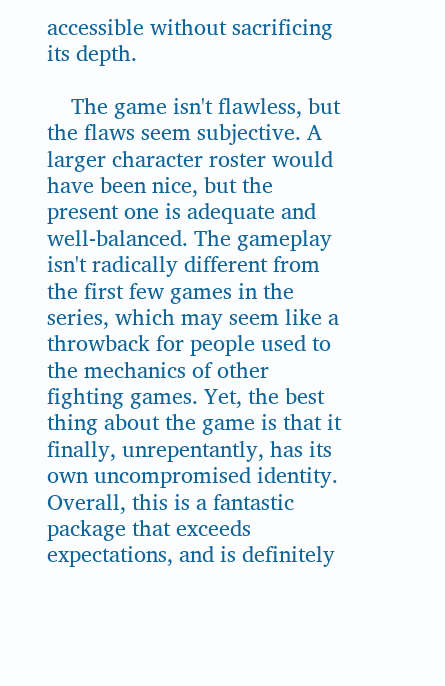accessible without sacrificing its depth.

    The game isn't flawless, but the flaws seem subjective. A larger character roster would have been nice, but the present one is adequate and well-balanced. The gameplay isn't radically different from the first few games in the series, which may seem like a throwback for people used to the mechanics of other fighting games. Yet, the best thing about the game is that it finally, unrepentantly, has its own uncompromised identity. Overall, this is a fantastic package that exceeds expectations, and is definitely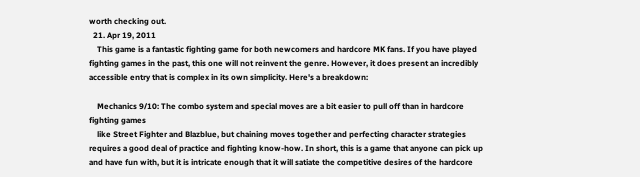worth checking out.
  21. Apr 19, 2011
    This game is a fantastic fighting game for both newcomers and hardcore MK fans. If you have played fighting games in the past, this one will not reinvent the genre. However, it does present an incredibly accessible entry that is complex in its own simplicity. Here's a breakdown:

    Mechanics 9/10: The combo system and special moves are a bit easier to pull off than in hardcore fighting games
    like Street Fighter and Blazblue, but chaining moves together and perfecting character strategies requires a good deal of practice and fighting know-how. In short, this is a game that anyone can pick up and have fun with, but it is intricate enough that it will satiate the competitive desires of the hardcore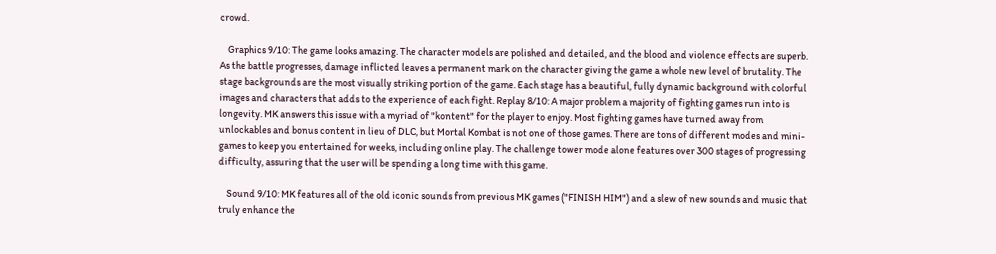crowd.

    Graphics 9/10: The game looks amazing. The character models are polished and detailed, and the blood and violence effects are superb. As the battle progresses, damage inflicted leaves a permanent mark on the character giving the game a whole new level of brutality. The stage backgrounds are the most visually striking portion of the game. Each stage has a beautiful, fully dynamic background with colorful images and characters that adds to the experience of each fight. Replay 8/10: A major problem a majority of fighting games run into is longevity. MK answers this issue with a myriad of "kontent" for the player to enjoy. Most fighting games have turned away from unlockables and bonus content in lieu of DLC, but Mortal Kombat is not one of those games. There are tons of different modes and mini-games to keep you entertained for weeks, including online play. The challenge tower mode alone features over 300 stages of progressing difficulty, assuring that the user will be spending a long time with this game.

    Sound 9/10: MK features all of the old iconic sounds from previous MK games ("FINISH HIM") and a slew of new sounds and music that truly enhance the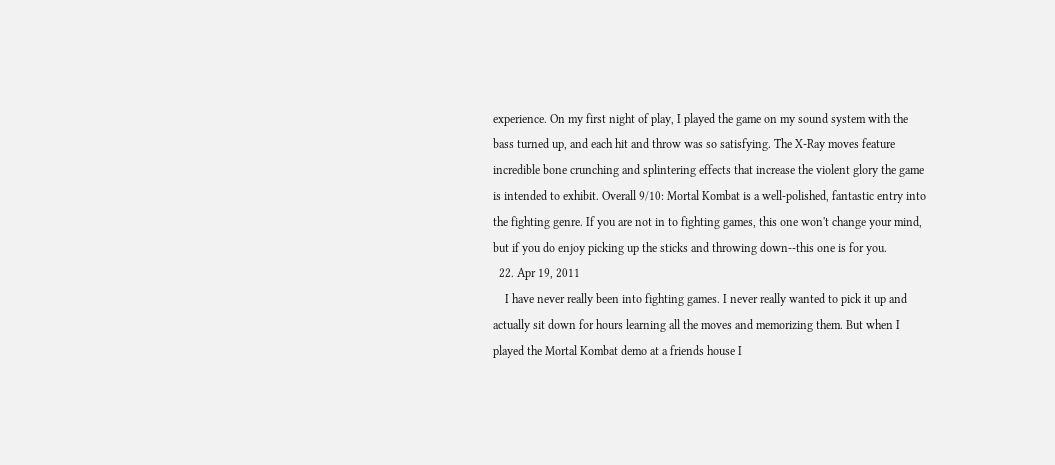experience. On my first night of play, I played the game on my sound system with the bass turned up, and each hit and throw was so satisfying. The X-Ray moves feature incredible bone crunching and splintering effects that increase the violent glory the game is intended to exhibit. Overall 9/10: Mortal Kombat is a well-polished, fantastic entry into the fighting genre. If you are not in to fighting games, this one won't change your mind, but if you do enjoy picking up the sticks and throwing down--this one is for you.
  22. Apr 19, 2011
    I have never really been into fighting games. I never really wanted to pick it up and actually sit down for hours learning all the moves and memorizing them. But when I played the Mortal Kombat demo at a friends house I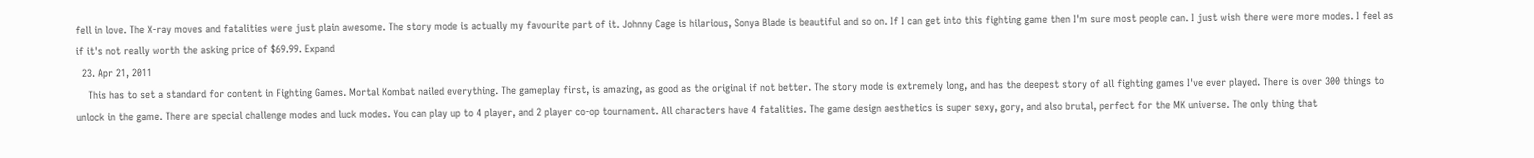fell in love. The X-ray moves and fatalities were just plain awesome. The story mode is actually my favourite part of it. Johnny Cage is hilarious, Sonya Blade is beautiful and so on. If I can get into this fighting game then I'm sure most people can. I just wish there were more modes. I feel as if it's not really worth the asking price of $69.99. Expand
  23. Apr 21, 2011
    This has to set a standard for content in Fighting Games. Mortal Kombat nailed everything. The gameplay first, is amazing, as good as the original if not better. The story mode is extremely long, and has the deepest story of all fighting games I've ever played. There is over 300 things to unlock in the game. There are special challenge modes and luck modes. You can play up to 4 player, and 2 player co-op tournament. All characters have 4 fatalities. The game design aesthetics is super sexy, gory, and also brutal, perfect for the MK universe. The only thing that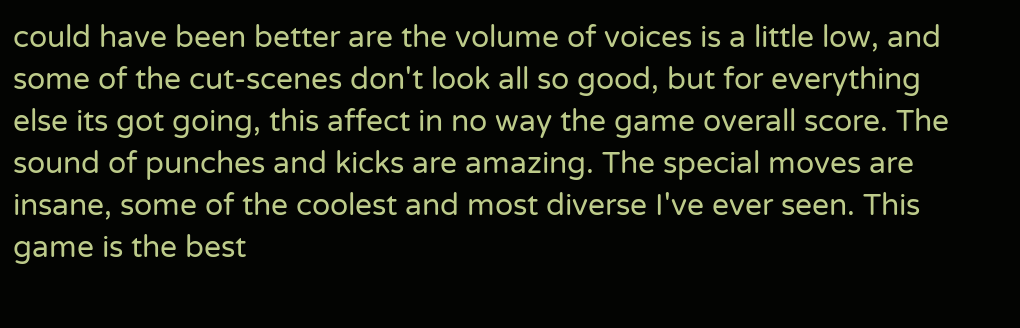could have been better are the volume of voices is a little low, and some of the cut-scenes don't look all so good, but for everything else its got going, this affect in no way the game overall score. The sound of punches and kicks are amazing. The special moves are insane, some of the coolest and most diverse I've ever seen. This game is the best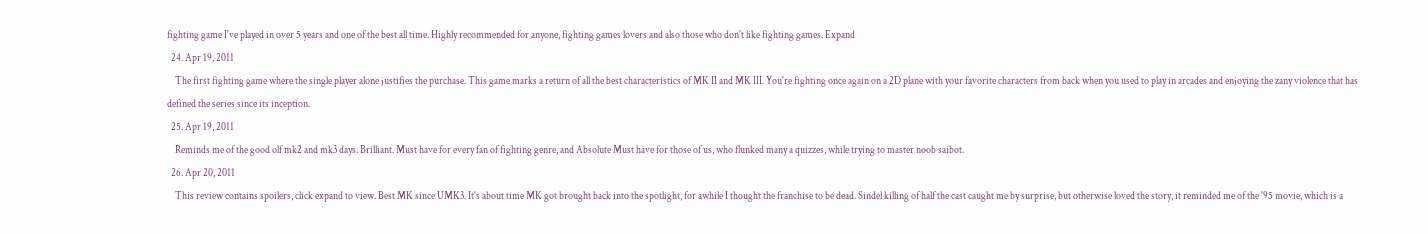fighting game I've played in over 5 years and one of the best all time. Highly recommended for anyone, fighting games lovers and also those who don't like fighting games. Expand
  24. Apr 19, 2011
    The first fighting game where the single player alone justifies the purchase. This game marks a return of all the best characteristics of MK II and MK III. You're fighting once again on a 2D plane with your favorite characters from back when you used to play in arcades and enjoying the zany violence that has defined the series since its inception.
  25. Apr 19, 2011
    Reminds me of the good olf mk2 and mk3 days. Brilliant. Must have for every fan of fighting genre, and Absolute Must have for those of us, who flunked many a quizzes, while trying to master noob saibot.
  26. Apr 20, 2011
    This review contains spoilers, click expand to view. Best MK since UMK3. It's about time MK got brought back into the spotlight, for awhile I thought the franchise to be dead. Sindel killing of half the cast caught me by surprise, but otherwise loved the story, it reminded me of the '95 movie, which is a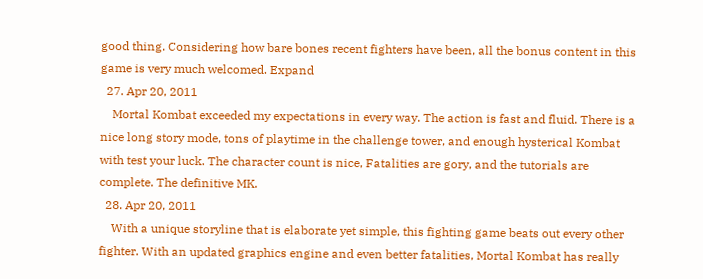good thing. Considering how bare bones recent fighters have been, all the bonus content in this game is very much welcomed. Expand
  27. Apr 20, 2011
    Mortal Kombat exceeded my expectations in every way. The action is fast and fluid. There is a nice long story mode, tons of playtime in the challenge tower, and enough hysterical Kombat with test your luck. The character count is nice, Fatalities are gory, and the tutorials are complete. The definitive MK.
  28. Apr 20, 2011
    With a unique storyline that is elaborate yet simple, this fighting game beats out every other fighter. With an updated graphics engine and even better fatalities, Mortal Kombat has really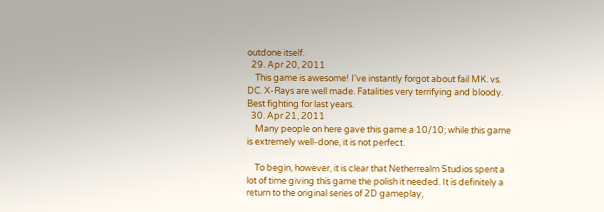outdone itself.
  29. Apr 20, 2011
    This game is awesome! I've instantly forgot about fail MK. vs. DC. X-Rays are well made. Fatalities very terrifying and bloody. Best fighting for last years.
  30. Apr 21, 2011
    Many people on here gave this game a 10/10; while this game is extremely well-done, it is not perfect.

    To begin, however, it is clear that Netherrealm Studios spent a lot of time giving this game the polish it needed. It is definitely a return to the original series of 2D gameplay,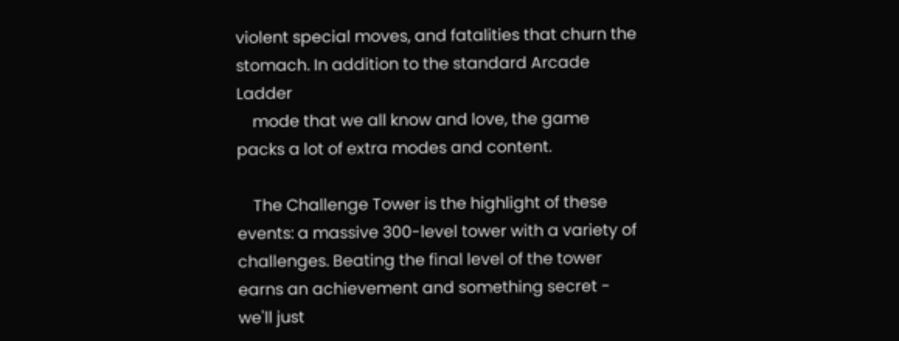violent special moves, and fatalities that churn the stomach. In addition to the standard Arcade Ladder
    mode that we all know and love, the game packs a lot of extra modes and content.

    The Challenge Tower is the highlight of these events: a massive 300-level tower with a variety of challenges. Beating the final level of the tower earns an achievement and something secret - we'll just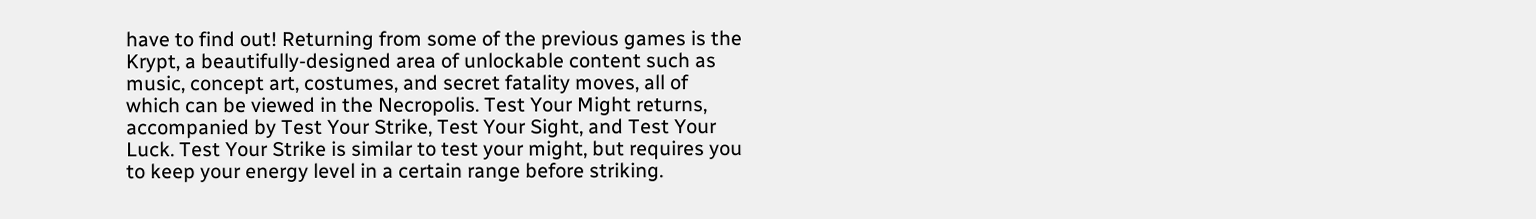have to find out! Returning from some of the previous games is the Krypt, a beautifully-designed area of unlockable content such as music, concept art, costumes, and secret fatality moves, all of which can be viewed in the Necropolis. Test Your Might returns, accompanied by Test Your Strike, Test Your Sight, and Test Your Luck. Test Your Strike is similar to test your might, but requires you to keep your energy level in a certain range before striking.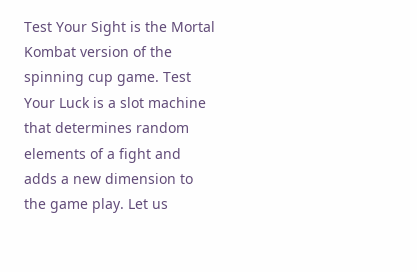Test Your Sight is the Mortal Kombat version of the spinning cup game. Test Your Luck is a slot machine that determines random elements of a fight and adds a new dimension to the game play. Let us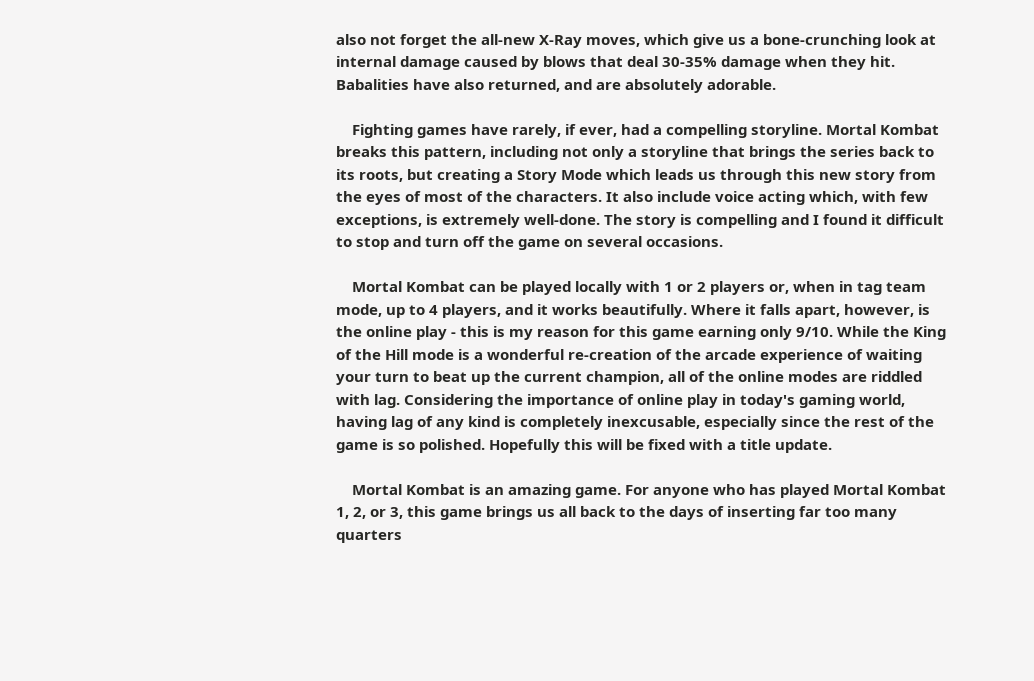also not forget the all-new X-Ray moves, which give us a bone-crunching look at internal damage caused by blows that deal 30-35% damage when they hit. Babalities have also returned, and are absolutely adorable.

    Fighting games have rarely, if ever, had a compelling storyline. Mortal Kombat breaks this pattern, including not only a storyline that brings the series back to its roots, but creating a Story Mode which leads us through this new story from the eyes of most of the characters. It also include voice acting which, with few exceptions, is extremely well-done. The story is compelling and I found it difficult to stop and turn off the game on several occasions.

    Mortal Kombat can be played locally with 1 or 2 players or, when in tag team mode, up to 4 players, and it works beautifully. Where it falls apart, however, is the online play - this is my reason for this game earning only 9/10. While the King of the Hill mode is a wonderful re-creation of the arcade experience of waiting your turn to beat up the current champion, all of the online modes are riddled with lag. Considering the importance of online play in today's gaming world, having lag of any kind is completely inexcusable, especially since the rest of the game is so polished. Hopefully this will be fixed with a title update.

    Mortal Kombat is an amazing game. For anyone who has played Mortal Kombat 1, 2, or 3, this game brings us all back to the days of inserting far too many quarters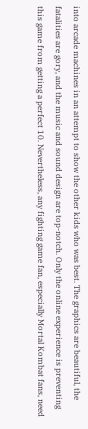into arcade machines in an attempt to show the other kids who was best. The graphics are beautiful, the fatalities are gory, and the music and sound design are top-notch. Only the online experience is preventing this game from getting a perfect 10. Nevertheless, any fighting game fan, especially Mortal Kombat fans, need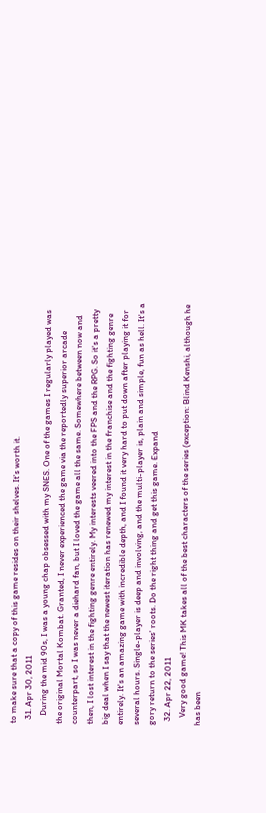to make sure that a copy of this game resides on their shelves. It's worth it.
  31. Apr 30, 2011
    During the mid 90s, I was a young chap obsessed with my SNES. One of the games I regularly played was the original Mortal Kombat. Granted, I never experienced the game via the reportedly superior arcade counterpart, so I was never a diehard fan, but I loved the game all the same. Somewhere between now and then, I lost interest in the fighting genre entirely. My interests veered into the FPS and the RPG. So it's a pretty big deal when I say that the newest iteration has renewed my interest in the franchise and the fighting genre entirely. It's an amazing game with incredible depth, and I found it very hard to put down after playing it for several hours. Single-player is deep and involving, and the multi-player is, plain and simple, fun as hell. It's a gory return to the series' roots. Do the right thing and get this game. Expand
  32. Apr 22, 2011
    Very good game! This MK takes all of the best characters of the series (exception: Blind Kenshi, although he has been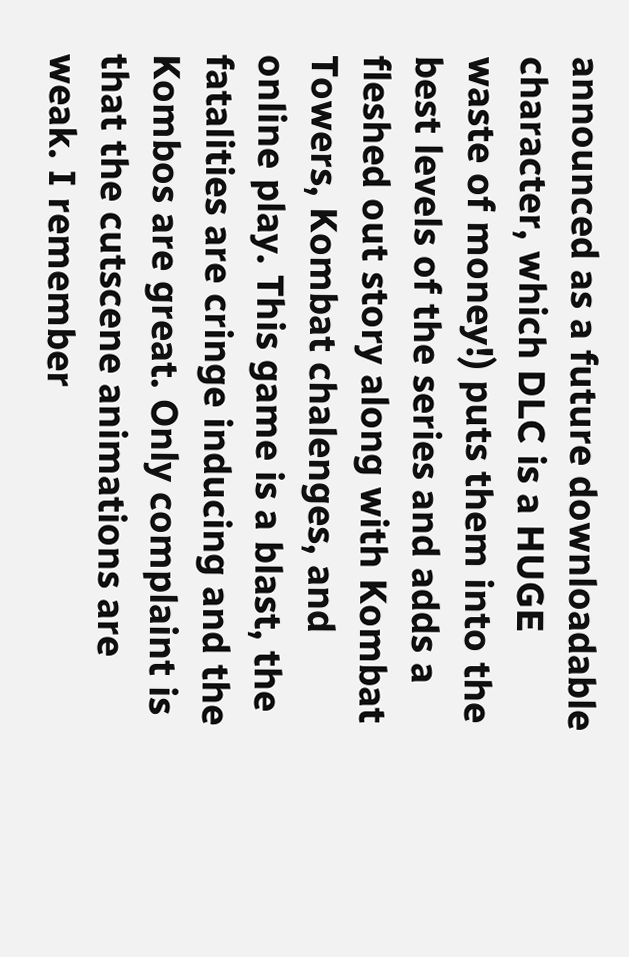announced as a future downloadable character, which DLC is a HUGE waste of money!) puts them into the best levels of the series and adds a fleshed out story along with Kombat Towers, Kombat chalenges, and online play. This game is a blast, the fatalities are cringe inducing and the Kombos are great. Only complaint is that the cutscene animations are weak. I remember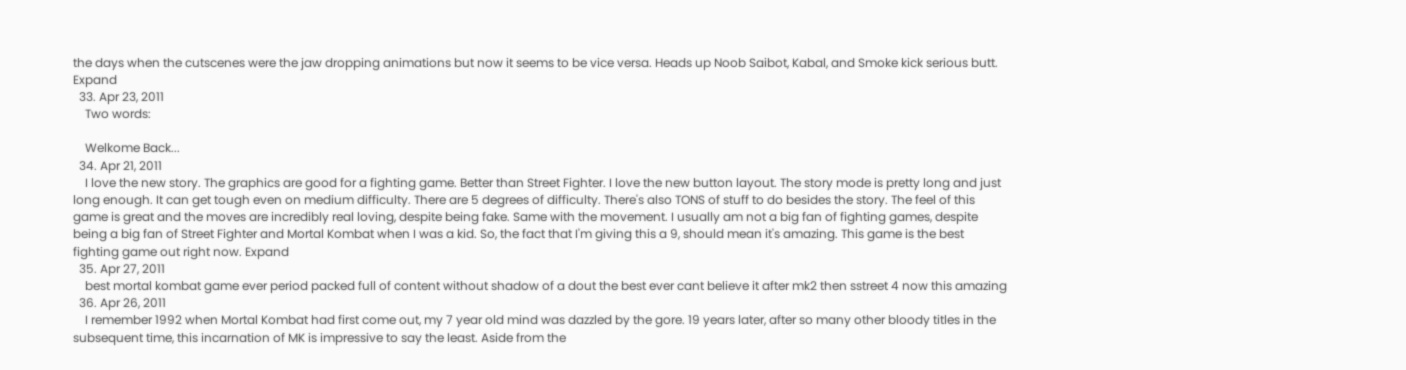the days when the cutscenes were the jaw dropping animations but now it seems to be vice versa. Heads up Noob Saibot, Kabal, and Smoke kick serious butt. Expand
  33. Apr 23, 2011
    Two words:

    Welkome Back...
  34. Apr 21, 2011
    I love the new story. The graphics are good for a fighting game. Better than Street Fighter. I love the new button layout. The story mode is pretty long and just long enough. It can get tough even on medium difficulty. There are 5 degrees of difficulty. There's also TONS of stuff to do besides the story. The feel of this game is great and the moves are incredibly real loving, despite being fake. Same with the movement. I usually am not a big fan of fighting games, despite being a big fan of Street Fighter and Mortal Kombat when I was a kid. So, the fact that I'm giving this a 9, should mean it's amazing. This game is the best fighting game out right now. Expand
  35. Apr 27, 2011
    best mortal kombat game ever period packed full of content without shadow of a dout the best ever cant believe it after mk2 then sstreet 4 now this amazing
  36. Apr 26, 2011
    I remember 1992 when Mortal Kombat had first come out, my 7 year old mind was dazzled by the gore. 19 years later, after so many other bloody titles in the subsequent time, this incarnation of MK is impressive to say the least. Aside from the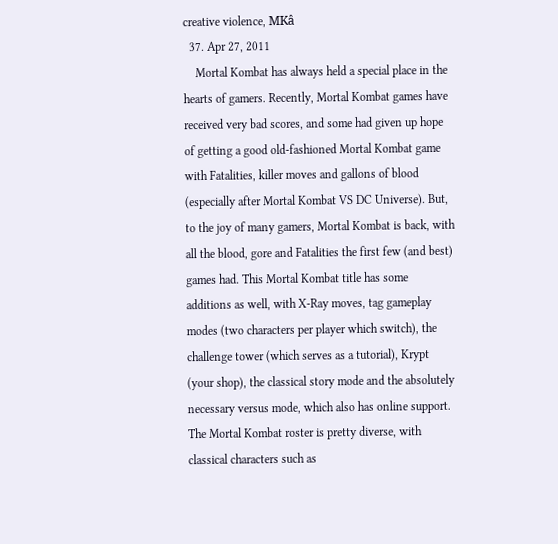creative violence, MKâ
  37. Apr 27, 2011
    Mortal Kombat has always held a special place in the hearts of gamers. Recently, Mortal Kombat games have received very bad scores, and some had given up hope of getting a good old-fashioned Mortal Kombat game with Fatalities, killer moves and gallons of blood (especially after Mortal Kombat VS DC Universe). But, to the joy of many gamers, Mortal Kombat is back, with all the blood, gore and Fatalities the first few (and best) games had. This Mortal Kombat title has some additions as well, with X-Ray moves, tag gameplay modes (two characters per player which switch), the challenge tower (which serves as a tutorial), Krypt (your shop), the classical story mode and the absolutely necessary versus mode, which also has online support. The Mortal Kombat roster is pretty diverse, with classical characters such as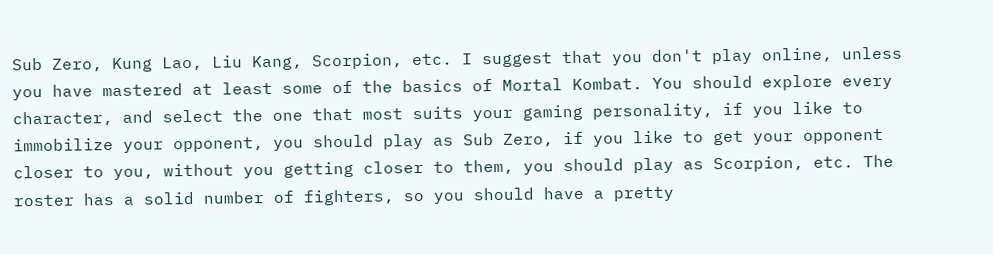Sub Zero, Kung Lao, Liu Kang, Scorpion, etc. I suggest that you don't play online, unless you have mastered at least some of the basics of Mortal Kombat. You should explore every character, and select the one that most suits your gaming personality, if you like to immobilize your opponent, you should play as Sub Zero, if you like to get your opponent closer to you, without you getting closer to them, you should play as Scorpion, etc. The roster has a solid number of fighters, so you should have a pretty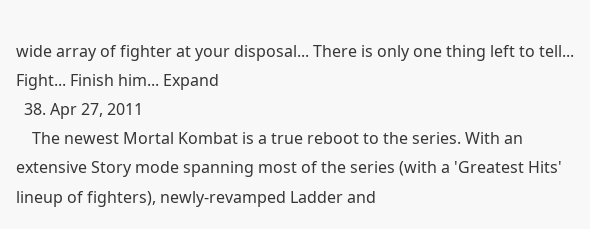wide array of fighter at your disposal... There is only one thing left to tell... Fight... Finish him... Expand
  38. Apr 27, 2011
    The newest Mortal Kombat is a true reboot to the series. With an extensive Story mode spanning most of the series (with a 'Greatest Hits' lineup of fighters), newly-revamped Ladder and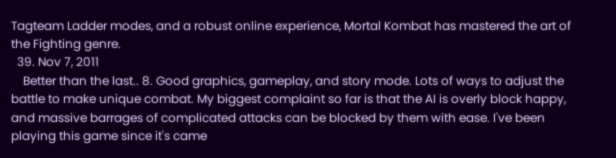Tagteam Ladder modes, and a robust online experience, Mortal Kombat has mastered the art of the Fighting genre.
  39. Nov 7, 2011
    Better than the last.. 8. Good graphics, gameplay, and story mode. Lots of ways to adjust the battle to make unique combat. My biggest complaint so far is that the AI is overly block happy, and massive barrages of complicated attacks can be blocked by them with ease. I've been playing this game since it's came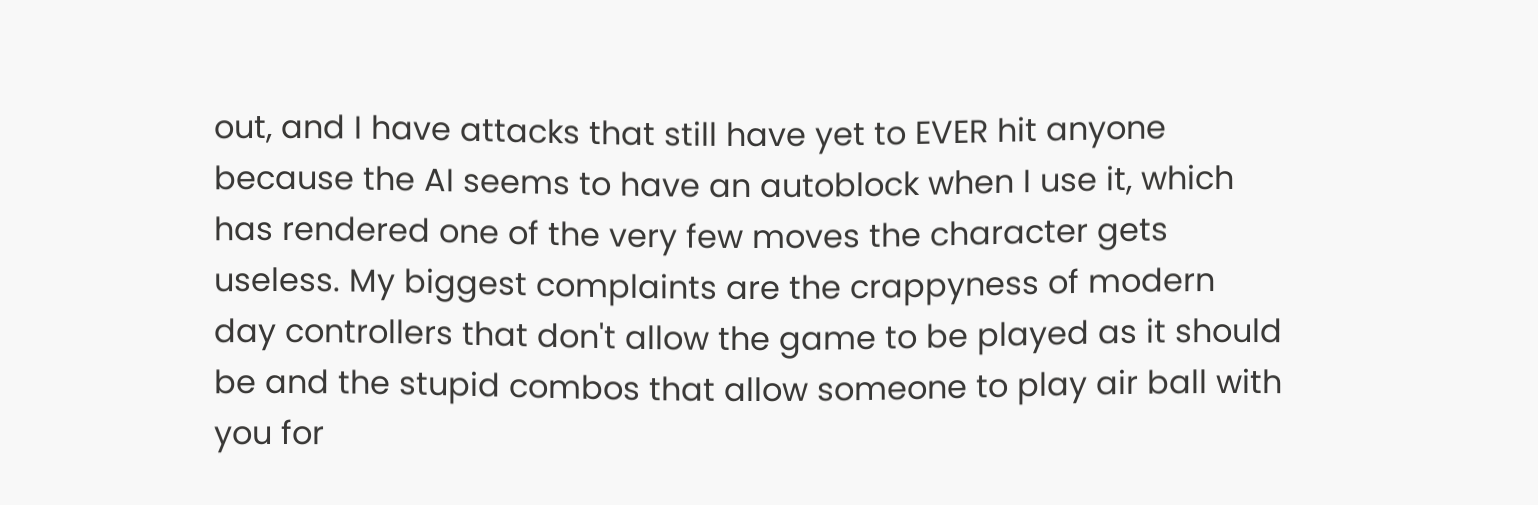out, and I have attacks that still have yet to EVER hit anyone because the AI seems to have an autoblock when I use it, which has rendered one of the very few moves the character gets useless. My biggest complaints are the crappyness of modern day controllers that don't allow the game to be played as it should be and the stupid combos that allow someone to play air ball with you for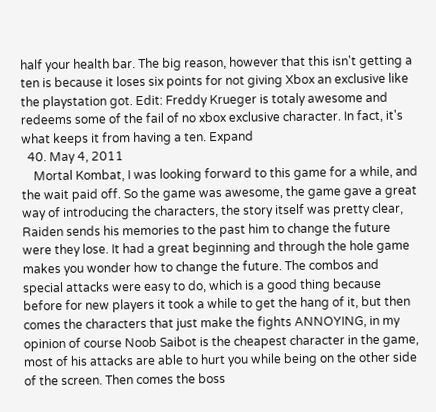half your health bar. The big reason, however that this isn't getting a ten is because it loses six points for not giving Xbox an exclusive like the playstation got. Edit: Freddy Krueger is totaly awesome and redeems some of the fail of no xbox exclusive character. In fact, it's what keeps it from having a ten. Expand
  40. May 4, 2011
    Mortal Kombat, I was looking forward to this game for a while, and the wait paid off. So the game was awesome, the game gave a great way of introducing the characters, the story itself was pretty clear, Raiden sends his memories to the past him to change the future were they lose. It had a great beginning and through the hole game makes you wonder how to change the future. The combos and special attacks were easy to do, which is a good thing because before for new players it took a while to get the hang of it, but then comes the characters that just make the fights ANNOYING, in my opinion of course Noob Saibot is the cheapest character in the game, most of his attacks are able to hurt you while being on the other side of the screen. Then comes the boss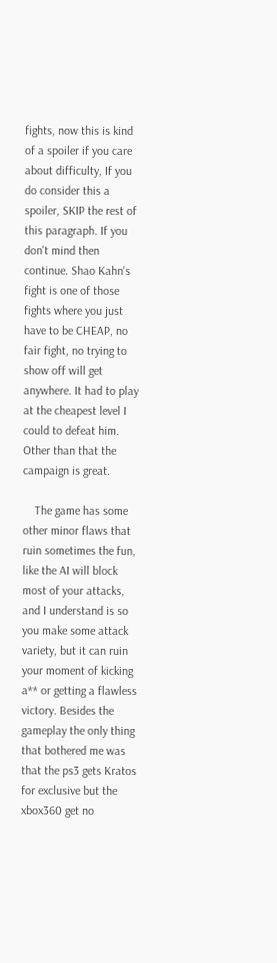fights, now this is kind of a spoiler if you care about difficulty, If you do consider this a spoiler, SKIP the rest of this paragraph. If you don't mind then continue. Shao Kahn's fight is one of those fights where you just have to be CHEAP, no fair fight, no trying to show off will get anywhere. It had to play at the cheapest level I could to defeat him. Other than that the campaign is great.

    The game has some other minor flaws that ruin sometimes the fun, like the AI will block most of your attacks, and I understand is so you make some attack variety, but it can ruin your moment of kicking a** or getting a flawless victory. Besides the gameplay the only thing that bothered me was that the ps3 gets Kratos for exclusive but the xbox360 get no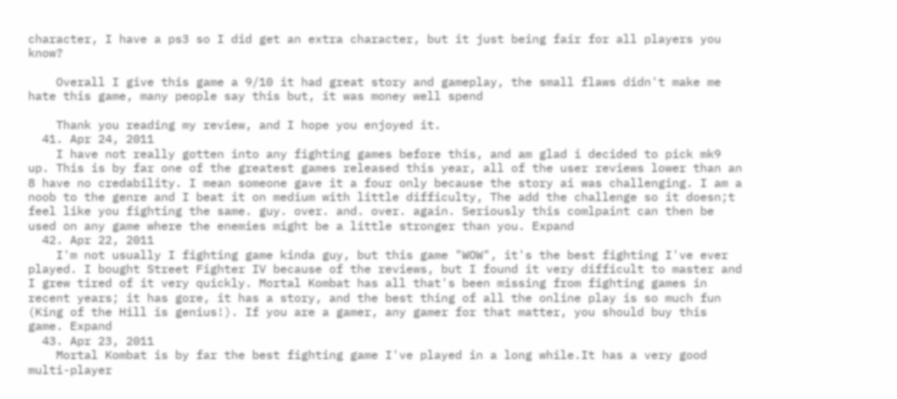character, I have a ps3 so I did get an extra character, but it just being fair for all players you know?

    Overall I give this game a 9/10 it had great story and gameplay, the small flaws didn't make me hate this game, many people say this but, it was money well spend

    Thank you reading my review, and I hope you enjoyed it.
  41. Apr 24, 2011
    I have not really gotten into any fighting games before this, and am glad i decided to pick mk9 up. This is by far one of the greatest games released this year, all of the user reviews lower than an 8 have no credability. I mean someone gave it a four only because the story ai was challenging. I am a noob to the genre and I beat it on medium with little difficulty, The add the challenge so it doesn;t feel like you fighting the same. guy. over. and. over. again. Seriously this comlpaint can then be used on any game where the enemies might be a little stronger than you. Expand
  42. Apr 22, 2011
    I'm not usually I fighting game kinda guy, but this game "WOW", it's the best fighting I've ever played. I bought Street Fighter IV because of the reviews, but I found it very difficult to master and I grew tired of it very quickly. Mortal Kombat has all that's been missing from fighting games in recent years; it has gore, it has a story, and the best thing of all the online play is so much fun (King of the Hill is genius!). If you are a gamer, any gamer for that matter, you should buy this game. Expand
  43. Apr 23, 2011
    Mortal Kombat is by far the best fighting game I've played in a long while.It has a very good multi-player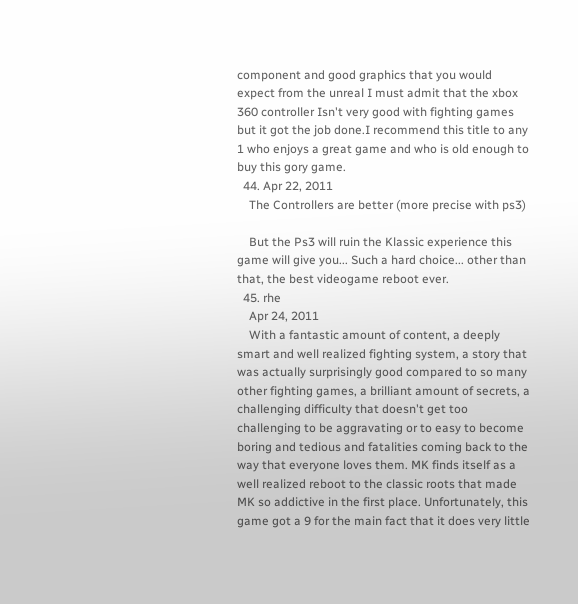component and good graphics that you would expect from the unreal I must admit that the xbox 360 controller Isn't very good with fighting games but it got the job done.I recommend this title to any 1 who enjoys a great game and who is old enough to buy this gory game.
  44. Apr 22, 2011
    The Controllers are better (more precise with ps3)

    But the Ps3 will ruin the Klassic experience this game will give you... Such a hard choice... other than that, the best videogame reboot ever.
  45. rhe
    Apr 24, 2011
    With a fantastic amount of content, a deeply smart and well realized fighting system, a story that was actually surprisingly good compared to so many other fighting games, a brilliant amount of secrets, a challenging difficulty that doesn't get too challenging to be aggravating or to easy to become boring and tedious and fatalities coming back to the way that everyone loves them. MK finds itself as a well realized reboot to the classic roots that made MK so addictive in the first place. Unfortunately, this game got a 9 for the main fact that it does very little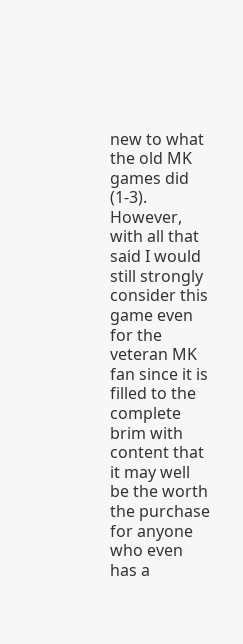new to what the old MK games did (1-3). However, with all that said I would still strongly consider this game even for the veteran MK fan since it is filled to the complete brim with content that it may well be the worth the purchase for anyone who even has a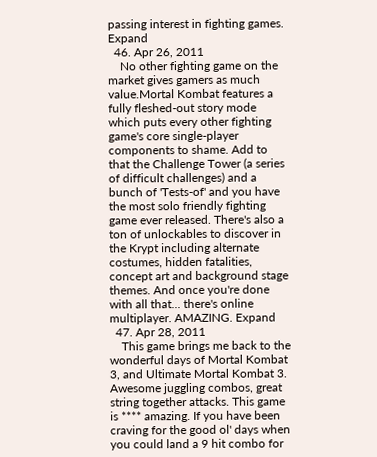passing interest in fighting games. Expand
  46. Apr 26, 2011
    No other fighting game on the market gives gamers as much value.Mortal Kombat features a fully fleshed-out story mode which puts every other fighting game's core single-player components to shame. Add to that the Challenge Tower (a series of difficult challenges) and a bunch of 'Tests-of' and you have the most solo friendly fighting game ever released. There's also a ton of unlockables to discover in the Krypt including alternate costumes, hidden fatalities, concept art and background stage themes. And once you're done with all that... there's online multiplayer. AMAZING. Expand
  47. Apr 28, 2011
    This game brings me back to the wonderful days of Mortal Kombat 3, and Ultimate Mortal Kombat 3. Awesome juggling combos, great string together attacks. This game is **** amazing. If you have been craving for the good ol' days when you could land a 9 hit combo for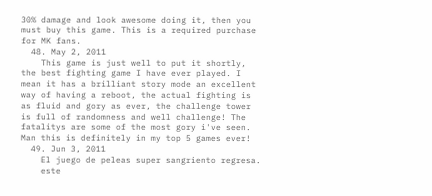30% damage and look awesome doing it, then you must buy this game. This is a required purchase for MK fans.
  48. May 2, 2011
    This game is just well to put it shortly, the best fighting game I have ever played. I mean it has a brilliant story mode an excellent way of having a reboot, the actual fighting is as fluid and gory as ever, the challenge tower is full of randomness and well challenge! The fatalitys are some of the most gory i've seen. Man this is definitely in my top 5 games ever!
  49. Jun 3, 2011
    El juego de peleas super sangriento regresa.
    este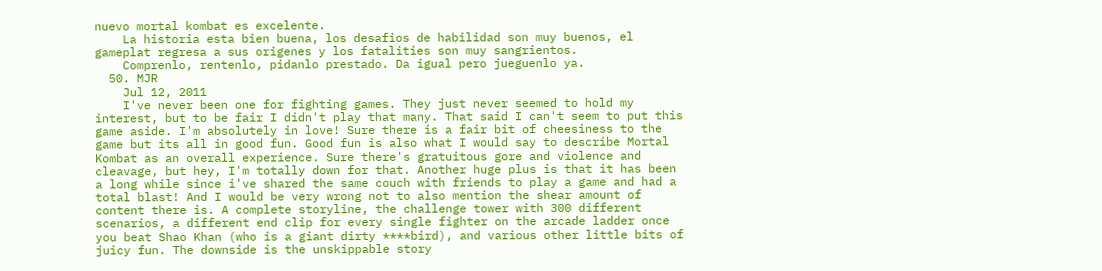nuevo mortal kombat es excelente.
    La historia esta bien buena, los desafios de habilidad son muy buenos, el gameplat regresa a sus origenes y los fatalities son muy sangrientos.
    Comprenlo, rentenlo, pidanlo prestado. Da igual pero jueguenlo ya.
  50. MJR
    Jul 12, 2011
    I've never been one for fighting games. They just never seemed to hold my interest, but to be fair I didn't play that many. That said I can't seem to put this game aside. I'm absolutely in love! Sure there is a fair bit of cheesiness to the game but its all in good fun. Good fun is also what I would say to describe Mortal Kombat as an overall experience. Sure there's gratuitous gore and violence and cleavage, but hey, I'm totally down for that. Another huge plus is that it has been a long while since i've shared the same couch with friends to play a game and had a total blast! And I would be very wrong not to also mention the shear amount of content there is. A complete storyline, the challenge tower with 300 different scenarios, a different end clip for every single fighter on the arcade ladder once you beat Shao Khan (who is a giant dirty ****bird), and various other little bits of juicy fun. The downside is the unskippable story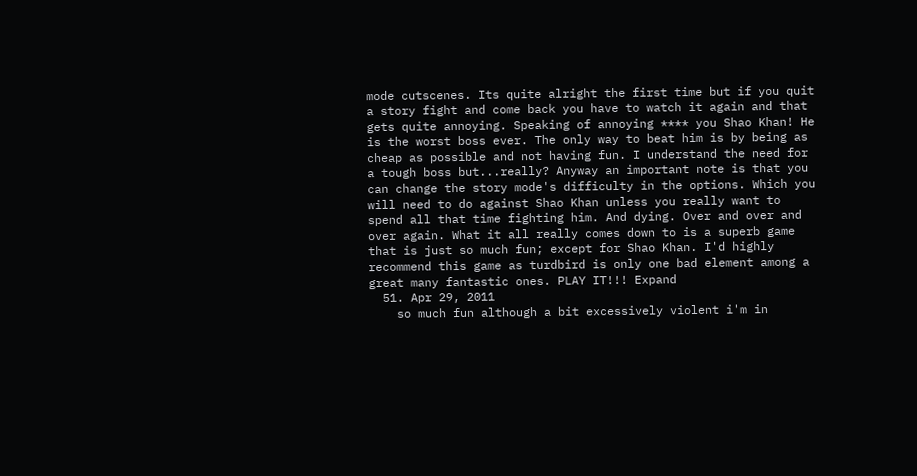mode cutscenes. Its quite alright the first time but if you quit a story fight and come back you have to watch it again and that gets quite annoying. Speaking of annoying **** you Shao Khan! He is the worst boss ever. The only way to beat him is by being as cheap as possible and not having fun. I understand the need for a tough boss but...really? Anyway an important note is that you can change the story mode's difficulty in the options. Which you will need to do against Shao Khan unless you really want to spend all that time fighting him. And dying. Over and over and over again. What it all really comes down to is a superb game that is just so much fun; except for Shao Khan. I'd highly recommend this game as turdbird is only one bad element among a great many fantastic ones. PLAY IT!!! Expand
  51. Apr 29, 2011
    so much fun although a bit excessively violent i'm in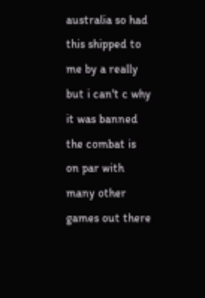australia so had this shipped to me by a really but i can't c why it was banned the combat is on par with many other games out there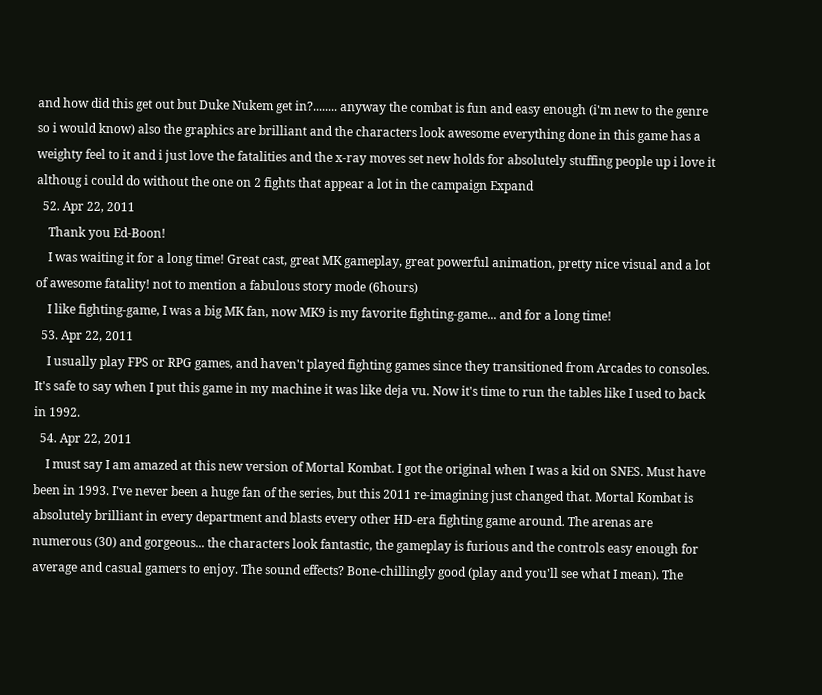and how did this get out but Duke Nukem get in?........ anyway the combat is fun and easy enough (i'm new to the genre so i would know) also the graphics are brilliant and the characters look awesome everything done in this game has a weighty feel to it and i just love the fatalities and the x-ray moves set new holds for absolutely stuffing people up i love it althoug i could do without the one on 2 fights that appear a lot in the campaign Expand
  52. Apr 22, 2011
    Thank you Ed-Boon!
    I was waiting it for a long time! Great cast, great MK gameplay, great powerful animation, pretty nice visual and a lot of awesome fatality! not to mention a fabulous story mode (6hours)
    I like fighting-game, I was a big MK fan, now MK9 is my favorite fighting-game... and for a long time!
  53. Apr 22, 2011
    I usually play FPS or RPG games, and haven't played fighting games since they transitioned from Arcades to consoles. It's safe to say when I put this game in my machine it was like deja vu. Now it's time to run the tables like I used to back in 1992.
  54. Apr 22, 2011
    I must say I am amazed at this new version of Mortal Kombat. I got the original when I was a kid on SNES. Must have been in 1993. I've never been a huge fan of the series, but this 2011 re-imagining just changed that. Mortal Kombat is absolutely brilliant in every department and blasts every other HD-era fighting game around. The arenas are numerous (30) and gorgeous... the characters look fantastic, the gameplay is furious and the controls easy enough for average and casual gamers to enjoy. The sound effects? Bone-chillingly good (play and you'll see what I mean). The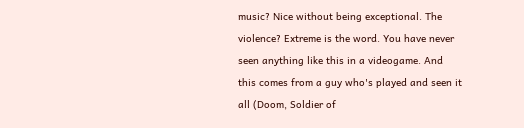music? Nice without being exceptional. The violence? Extreme is the word. You have never seen anything like this in a videogame. And this comes from a guy who's played and seen it all (Doom, Soldier of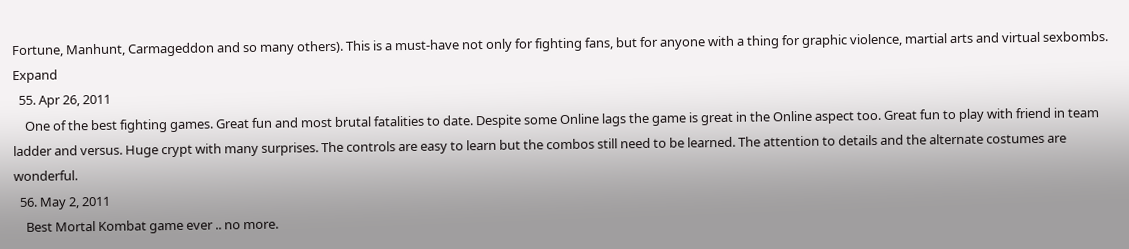Fortune, Manhunt, Carmageddon and so many others). This is a must-have not only for fighting fans, but for anyone with a thing for graphic violence, martial arts and virtual sexbombs. Expand
  55. Apr 26, 2011
    One of the best fighting games. Great fun and most brutal fatalities to date. Despite some Online lags the game is great in the Online aspect too. Great fun to play with friend in team ladder and versus. Huge crypt with many surprises. The controls are easy to learn but the combos still need to be learned. The attention to details and the alternate costumes are wonderful.
  56. May 2, 2011
    Best Mortal Kombat game ever .. no more.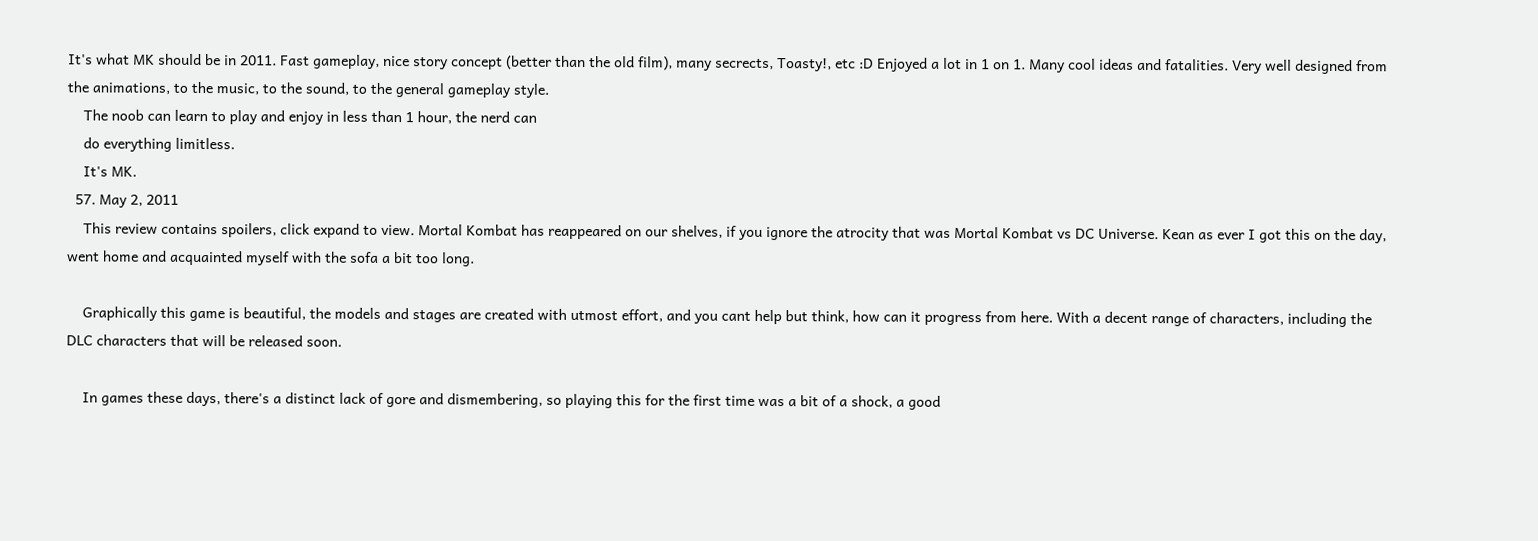It's what MK should be in 2011. Fast gameplay, nice story concept (better than the old film), many secrects, Toasty!, etc :D Enjoyed a lot in 1 on 1. Many cool ideas and fatalities. Very well designed from the animations, to the music, to the sound, to the general gameplay style.
    The noob can learn to play and enjoy in less than 1 hour, the nerd can
    do everything limitless.
    It's MK.
  57. May 2, 2011
    This review contains spoilers, click expand to view. Mortal Kombat has reappeared on our shelves, if you ignore the atrocity that was Mortal Kombat vs DC Universe. Kean as ever I got this on the day, went home and acquainted myself with the sofa a bit too long.

    Graphically this game is beautiful, the models and stages are created with utmost effort, and you cant help but think, how can it progress from here. With a decent range of characters, including the DLC characters that will be released soon.

    In games these days, there's a distinct lack of gore and dismembering, so playing this for the first time was a bit of a shock, a good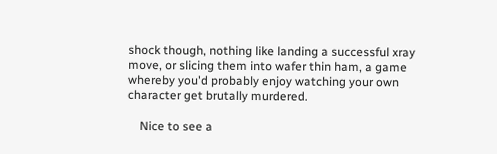shock though, nothing like landing a successful xray move, or slicing them into wafer thin ham, a game whereby you'd probably enjoy watching your own character get brutally murdered.

    Nice to see a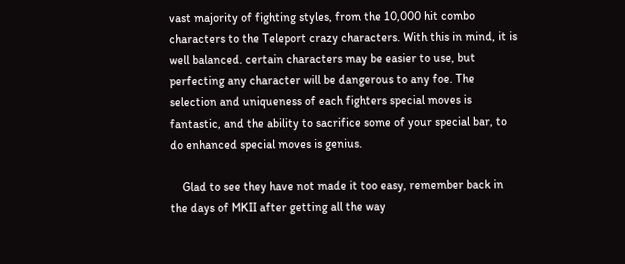vast majority of fighting styles, from the 10,000 hit combo characters to the Teleport crazy characters. With this in mind, it is well balanced. certain characters may be easier to use, but perfecting any character will be dangerous to any foe. The selection and uniqueness of each fighters special moves is fantastic, and the ability to sacrifice some of your special bar, to do enhanced special moves is genius.

    Glad to see they have not made it too easy, remember back in the days of MKII after getting all the way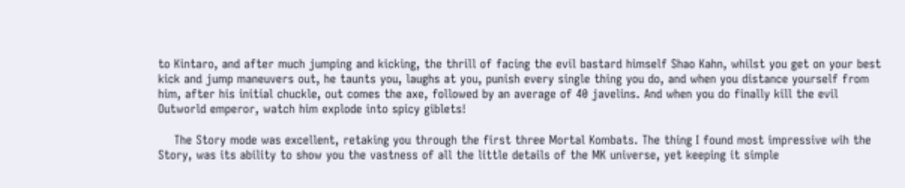to Kintaro, and after much jumping and kicking, the thrill of facing the evil bastard himself Shao Kahn, whilst you get on your best kick and jump maneuvers out, he taunts you, laughs at you, punish every single thing you do, and when you distance yourself from him, after his initial chuckle, out comes the axe, followed by an average of 40 javelins. And when you do finally kill the evil Outworld emperor, watch him explode into spicy giblets!

    The Story mode was excellent, retaking you through the first three Mortal Kombats. The thing I found most impressive wih the Story, was its ability to show you the vastness of all the little details of the MK universe, yet keeping it simple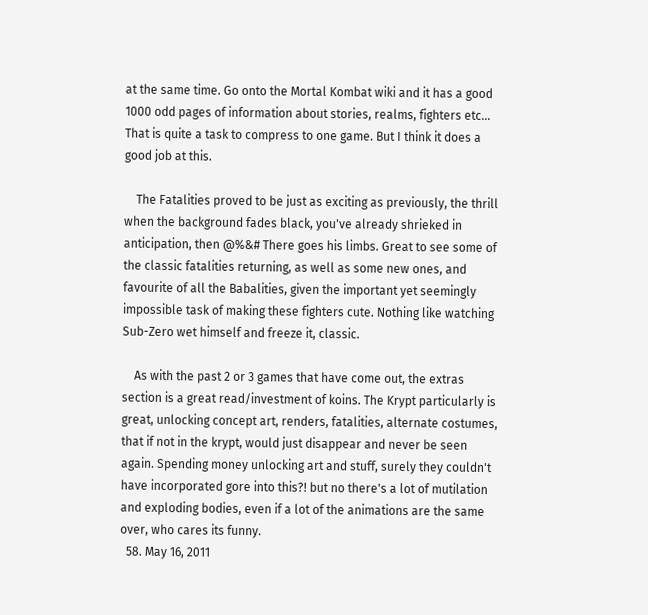at the same time. Go onto the Mortal Kombat wiki and it has a good 1000 odd pages of information about stories, realms, fighters etc... That is quite a task to compress to one game. But I think it does a good job at this.

    The Fatalities proved to be just as exciting as previously, the thrill when the background fades black, you've already shrieked in anticipation, then @%&# There goes his limbs. Great to see some of the classic fatalities returning, as well as some new ones, and favourite of all the Babalities, given the important yet seemingly impossible task of making these fighters cute. Nothing like watching Sub-Zero wet himself and freeze it, classic.

    As with the past 2 or 3 games that have come out, the extras section is a great read/investment of koins. The Krypt particularly is great, unlocking concept art, renders, fatalities, alternate costumes, that if not in the krypt, would just disappear and never be seen again. Spending money unlocking art and stuff, surely they couldn't have incorporated gore into this?! but no there's a lot of mutilation and exploding bodies, even if a lot of the animations are the same over, who cares its funny.
  58. May 16, 2011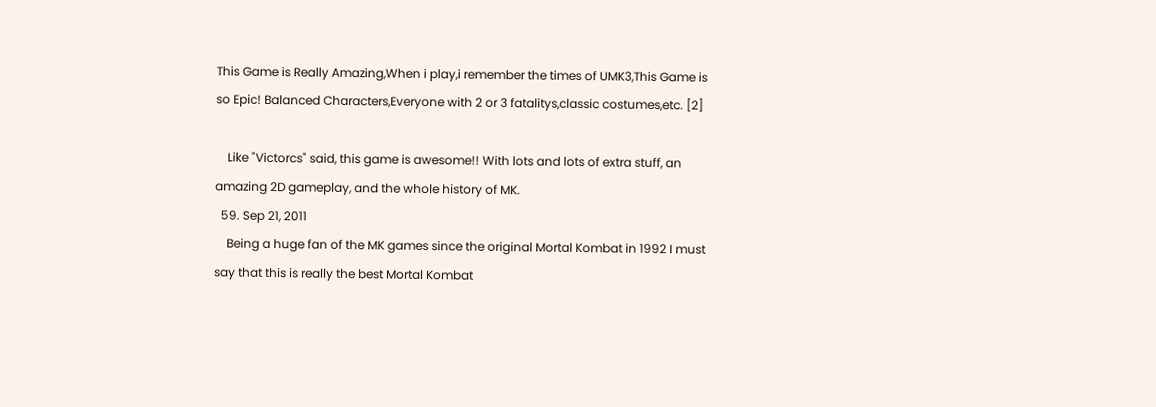This Game is Really Amazing,When i play,i remember the times of UMK3,This Game is so Epic! Balanced Characters,Everyone with 2 or 3 fatalitys,classic costumes,etc. [2]

    Like "Victorcs" said, this game is awesome!! With lots and lots of extra stuff, an amazing 2D gameplay, and the whole history of MK.
  59. Sep 21, 2011
    Being a huge fan of the MK games since the original Mortal Kombat in 1992 I must say that this is really the best Mortal Kombat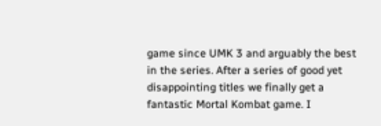game since UMK 3 and arguably the best in the series. After a series of good yet disappointing titles we finally get a fantastic Mortal Kombat game. I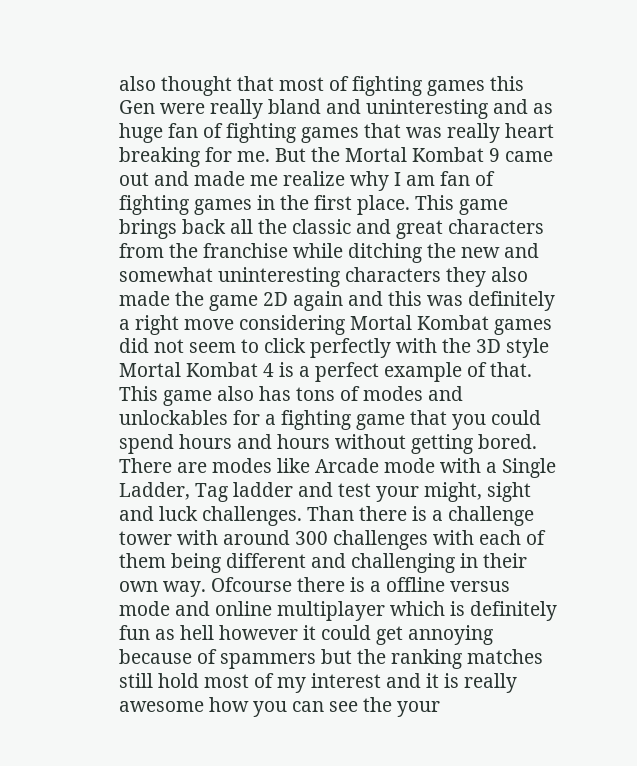also thought that most of fighting games this Gen were really bland and uninteresting and as huge fan of fighting games that was really heart breaking for me. But the Mortal Kombat 9 came out and made me realize why I am fan of fighting games in the first place. This game brings back all the classic and great characters from the franchise while ditching the new and somewhat uninteresting characters they also made the game 2D again and this was definitely a right move considering Mortal Kombat games did not seem to click perfectly with the 3D style Mortal Kombat 4 is a perfect example of that. This game also has tons of modes and unlockables for a fighting game that you could spend hours and hours without getting bored. There are modes like Arcade mode with a Single Ladder, Tag ladder and test your might, sight and luck challenges. Than there is a challenge tower with around 300 challenges with each of them being different and challenging in their own way. Ofcourse there is a offline versus mode and online multiplayer which is definitely fun as hell however it could get annoying because of spammers but the ranking matches still hold most of my interest and it is really awesome how you can see the your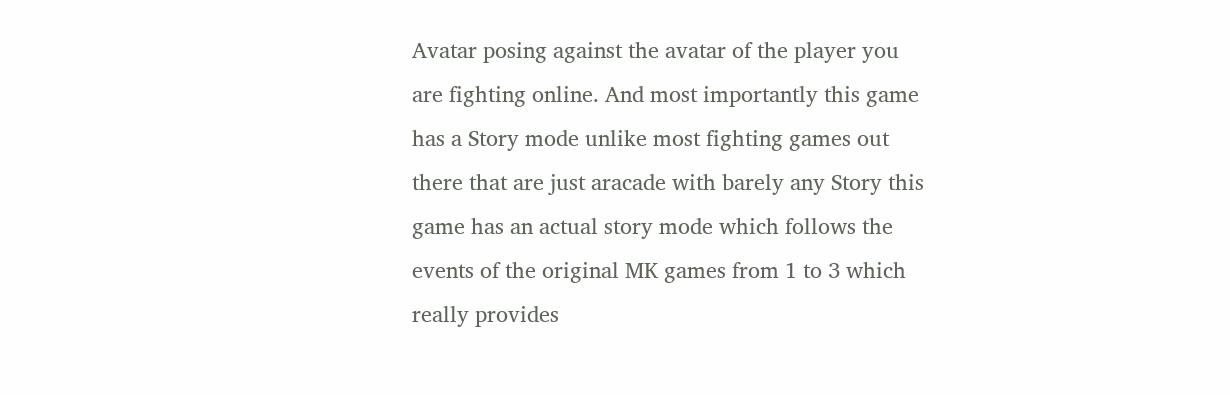Avatar posing against the avatar of the player you are fighting online. And most importantly this game has a Story mode unlike most fighting games out there that are just aracade with barely any Story this game has an actual story mode which follows the events of the original MK games from 1 to 3 which really provides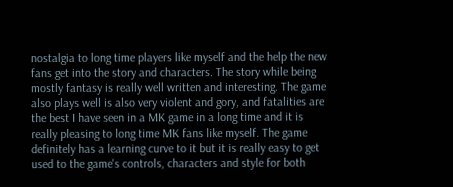nostalgia to long time players like myself and the help the new fans get into the story and characters. The story while being mostly fantasy is really well written and interesting. The game also plays well is also very violent and gory, and fatalities are the best I have seen in a MK game in a long time and it is really pleasing to long time MK fans like myself. The game definitely has a learning curve to it but it is really easy to get used to the game's controls, characters and style for both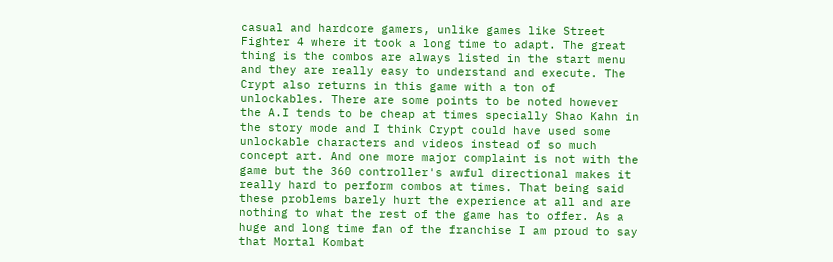casual and hardcore gamers, unlike games like Street Fighter 4 where it took a long time to adapt. The great thing is the combos are always listed in the start menu and they are really easy to understand and execute. The Crypt also returns in this game with a ton of unlockables. There are some points to be noted however the A.I tends to be cheap at times specially Shao Kahn in the story mode and I think Crypt could have used some unlockable characters and videos instead of so much concept art. And one more major complaint is not with the game but the 360 controller's awful directional makes it really hard to perform combos at times. That being said these problems barely hurt the experience at all and are nothing to what the rest of the game has to offer. As a huge and long time fan of the franchise I am proud to say that Mortal Kombat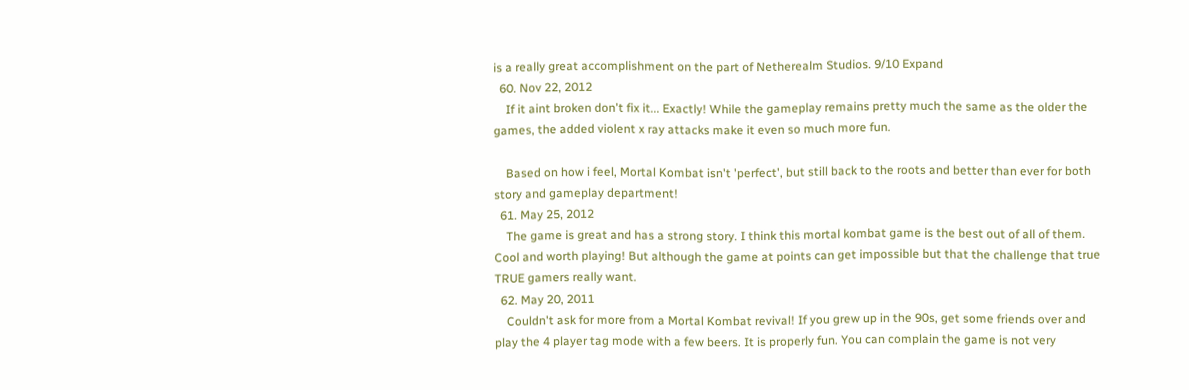is a really great accomplishment on the part of Netherealm Studios. 9/10 Expand
  60. Nov 22, 2012
    If it aint broken don't fix it... Exactly! While the gameplay remains pretty much the same as the older the games, the added violent x ray attacks make it even so much more fun.

    Based on how i feel, Mortal Kombat isn't 'perfect', but still back to the roots and better than ever for both story and gameplay department!
  61. May 25, 2012
    The game is great and has a strong story. I think this mortal kombat game is the best out of all of them. Cool and worth playing! But although the game at points can get impossible but that the challenge that true TRUE gamers really want.
  62. May 20, 2011
    Couldn't ask for more from a Mortal Kombat revival! If you grew up in the 90s, get some friends over and play the 4 player tag mode with a few beers. It is properly fun. You can complain the game is not very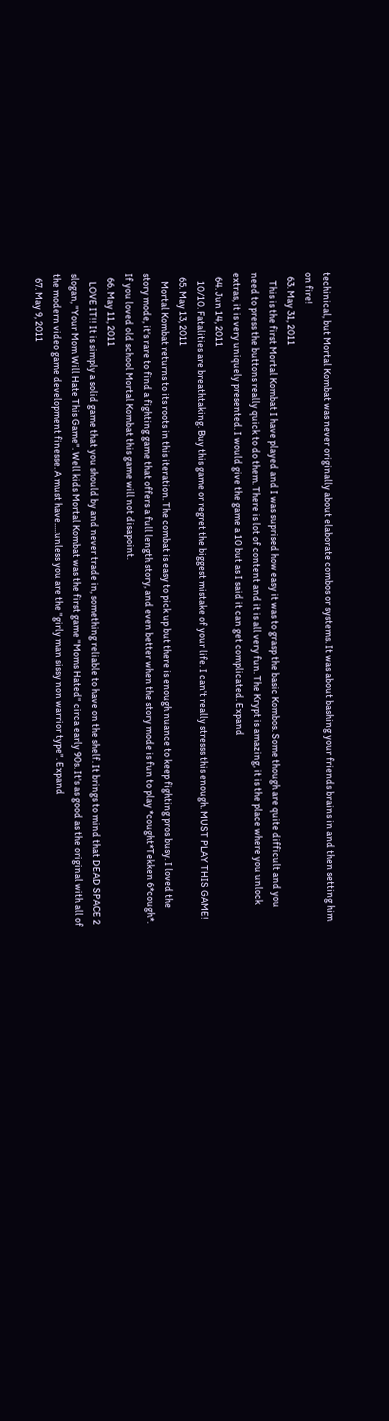techinical, but Mortal Kombat was never originally about elaborate combos or systems. It was about bashing your friends brains in and then setting him on fire!
  63. May 31, 2011
    This is the first Mortal Kombat I have played and I was suprised how easy it was to grasp the basic Kombos. Some though are quite difficult and you need to press the buttons really quick to do them. There is lot of content and it is all very fun. The Krypt is amazing, it is the place where you unlock extras, it is very uniquely presented. I would give the game a 10 but as I said it can get complicated. Expand
  64. Jun 14, 2011
    10/10. Fatalities are breathtaking. Buy this game or regret the biggest mistake of your life. I can't really stresss this enough. MUST PLAY THIS GAME!
  65. May 13, 2011
    Mortal Kombat returns to its roots in this iteration. The combat is easy to pick up but there is enough nuance to keep fighting pros busy. I loved the story mode, it's rare to find a fighting game that offers a full length story, and even better when the story mode is fun to play *cought*Tekken 6*cough*. If you loved old school Mortal Kombat this game will not disapoint.
  66. May 11, 2011
    LOVE IT!! It is simply a solid game that you should by and never trade in, something reliable to have on the shelf. It brings to mind that DEAD SPACE 2 slogan, "Your Mom Will Hate This Game". Well kids Mortal Kombat was the first game "Moms Hated" circa early 90s. It's as good as the original with all of the modern video game development finesse. A must have.....unless you are the "girly man sissy non warrior type". Expand
  67. May 9, 2011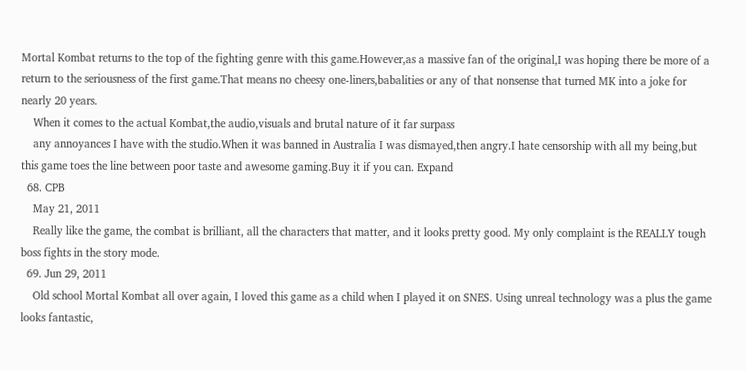Mortal Kombat returns to the top of the fighting genre with this game.However,as a massive fan of the original,I was hoping there be more of a return to the seriousness of the first game.That means no cheesy one-liners,babalities or any of that nonsense that turned MK into a joke for nearly 20 years.
    When it comes to the actual Kombat,the audio,visuals and brutal nature of it far surpass
    any annoyances I have with the studio.When it was banned in Australia I was dismayed,then angry.I hate censorship with all my being,but this game toes the line between poor taste and awesome gaming.Buy it if you can. Expand
  68. CPB
    May 21, 2011
    Really like the game, the combat is brilliant, all the characters that matter, and it looks pretty good. My only complaint is the REALLY tough boss fights in the story mode.
  69. Jun 29, 2011
    Old school Mortal Kombat all over again, I loved this game as a child when I played it on SNES. Using unreal technology was a plus the game looks fantastic,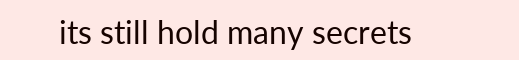its still hold many secrets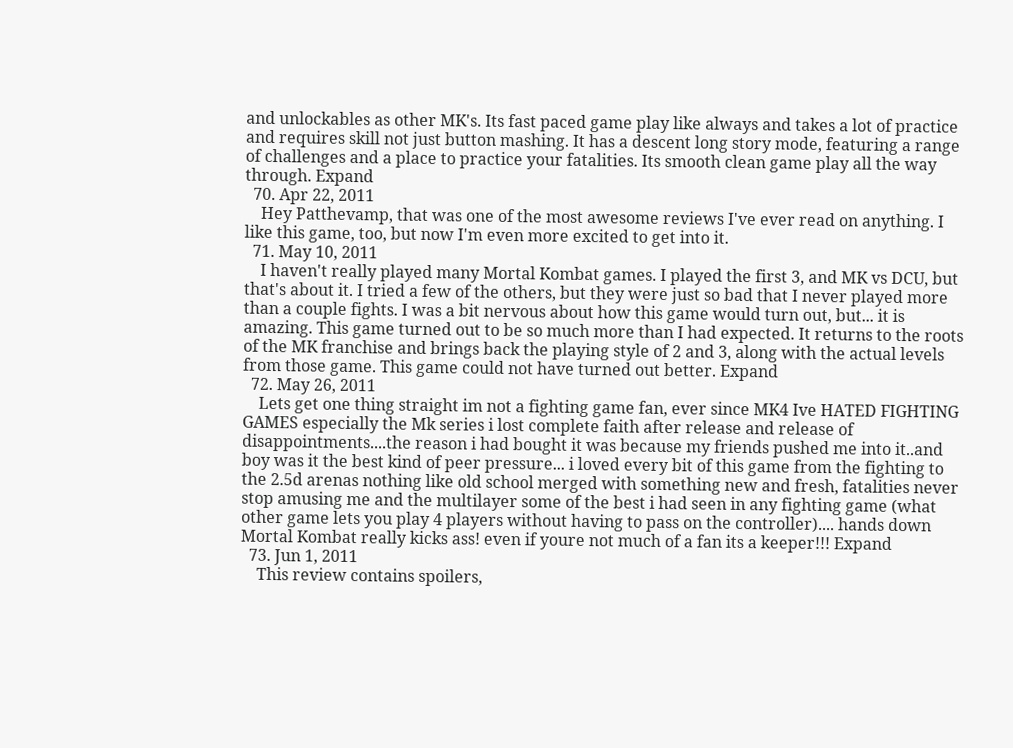and unlockables as other MK's. Its fast paced game play like always and takes a lot of practice and requires skill not just button mashing. It has a descent long story mode, featuring a range of challenges and a place to practice your fatalities. Its smooth clean game play all the way through. Expand
  70. Apr 22, 2011
    Hey Patthevamp, that was one of the most awesome reviews I've ever read on anything. I like this game, too, but now I'm even more excited to get into it.
  71. May 10, 2011
    I haven't really played many Mortal Kombat games. I played the first 3, and MK vs DCU, but that's about it. I tried a few of the others, but they were just so bad that I never played more than a couple fights. I was a bit nervous about how this game would turn out, but... it is amazing. This game turned out to be so much more than I had expected. It returns to the roots of the MK franchise and brings back the playing style of 2 and 3, along with the actual levels from those game. This game could not have turned out better. Expand
  72. May 26, 2011
    Lets get one thing straight im not a fighting game fan, ever since MK4 Ive HATED FIGHTING GAMES especially the Mk series i lost complete faith after release and release of disappointments....the reason i had bought it was because my friends pushed me into it..and boy was it the best kind of peer pressure... i loved every bit of this game from the fighting to the 2.5d arenas nothing like old school merged with something new and fresh, fatalities never stop amusing me and the multilayer some of the best i had seen in any fighting game (what other game lets you play 4 players without having to pass on the controller).... hands down Mortal Kombat really kicks ass! even if youre not much of a fan its a keeper!!! Expand
  73. Jun 1, 2011
    This review contains spoilers,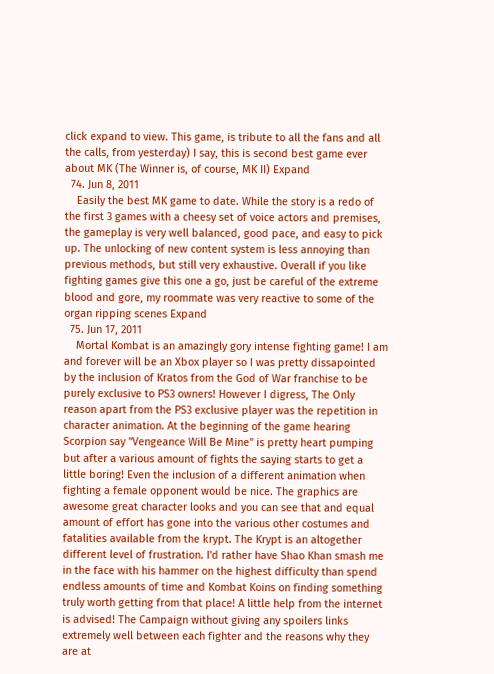click expand to view. This game, is tribute to all the fans and all the calls, from yesterday) I say, this is second best game ever about MK (The Winner is, of course, MK II) Expand
  74. Jun 8, 2011
    Easily the best MK game to date. While the story is a redo of the first 3 games with a cheesy set of voice actors and premises, the gameplay is very well balanced, good pace, and easy to pick up. The unlocking of new content system is less annoying than previous methods, but still very exhaustive. Overall if you like fighting games give this one a go, just be careful of the extreme blood and gore, my roommate was very reactive to some of the organ ripping scenes Expand
  75. Jun 17, 2011
    Mortal Kombat is an amazingly gory intense fighting game! I am and forever will be an Xbox player so I was pretty dissapointed by the inclusion of Kratos from the God of War franchise to be purely exclusive to PS3 owners! However I digress, The Only reason apart from the PS3 exclusive player was the repetition in character animation. At the beginning of the game hearing Scorpion say "Vengeance Will Be Mine" is pretty heart pumping but after a various amount of fights the saying starts to get a little boring! Even the inclusion of a different animation when fighting a female opponent would be nice. The graphics are awesome great character looks and you can see that and equal amount of effort has gone into the various other costumes and fatalities available from the krypt. The Krypt is an altogether different level of frustration. I'd rather have Shao Khan smash me in the face with his hammer on the highest difficulty than spend endless amounts of time and Kombat Koins on finding something truly worth getting from that place! A little help from the internet is advised! The Campaign without giving any spoilers links extremely well between each fighter and the reasons why they are at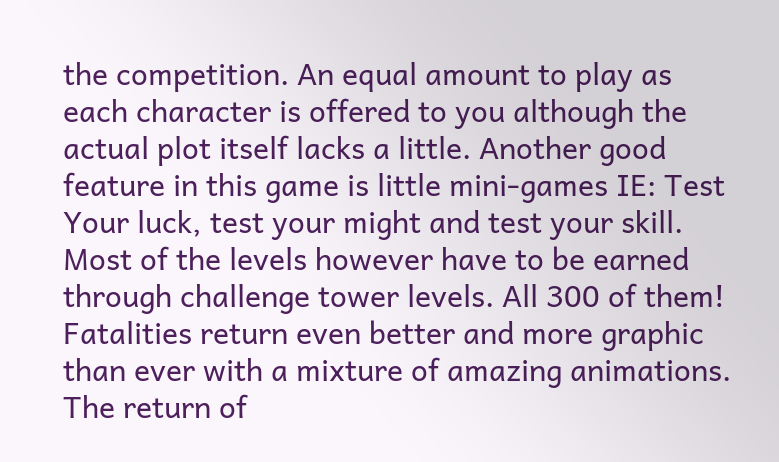the competition. An equal amount to play as each character is offered to you although the actual plot itself lacks a little. Another good feature in this game is little mini-games IE: Test Your luck, test your might and test your skill. Most of the levels however have to be earned through challenge tower levels. All 300 of them! Fatalities return even better and more graphic than ever with a mixture of amazing animations. The return of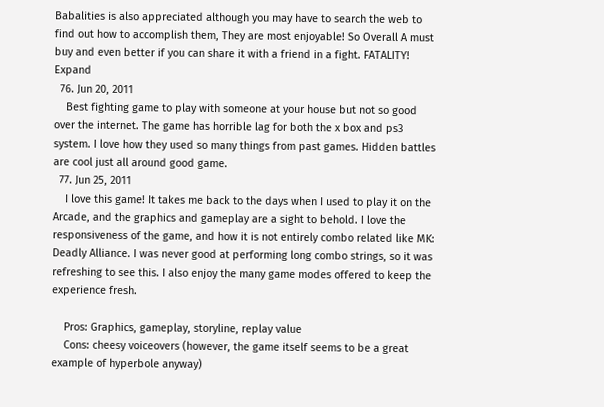Babalities is also appreciated although you may have to search the web to find out how to accomplish them, They are most enjoyable! So Overall A must buy and even better if you can share it with a friend in a fight. FATALITY! Expand
  76. Jun 20, 2011
    Best fighting game to play with someone at your house but not so good over the internet. The game has horrible lag for both the x box and ps3 system. I love how they used so many things from past games. Hidden battles are cool just all around good game.
  77. Jun 25, 2011
    I love this game! It takes me back to the days when I used to play it on the Arcade, and the graphics and gameplay are a sight to behold. I love the responsiveness of the game, and how it is not entirely combo related like MK: Deadly Alliance. I was never good at performing long combo strings, so it was refreshing to see this. I also enjoy the many game modes offered to keep the experience fresh.

    Pros: Graphics, gameplay, storyline, replay value
    Cons: cheesy voiceovers (however, the game itself seems to be a great example of hyperbole anyway)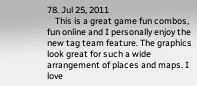78. Jul 25, 2011
    This is a great game fun combos, fun online and I personally enjoy the new tag team feature. The graphics look great for such a wide arrangement of places and maps. I love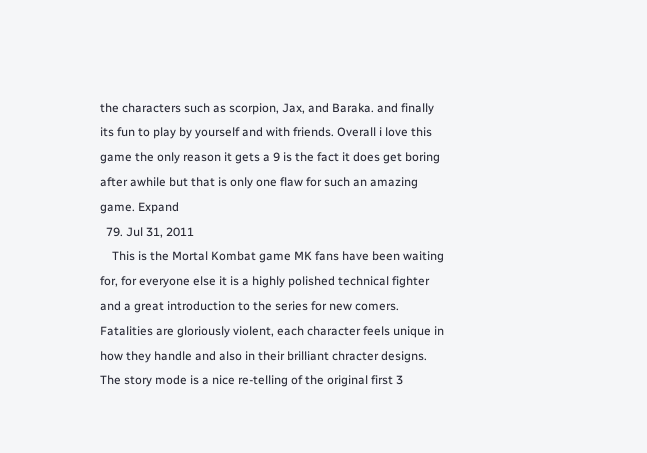the characters such as scorpion, Jax, and Baraka. and finally its fun to play by yourself and with friends. Overall i love this game the only reason it gets a 9 is the fact it does get boring after awhile but that is only one flaw for such an amazing game. Expand
  79. Jul 31, 2011
    This is the Mortal Kombat game MK fans have been waiting for, for everyone else it is a highly polished technical fighter and a great introduction to the series for new comers. Fatalities are gloriously violent, each character feels unique in how they handle and also in their brilliant chracter designs. The story mode is a nice re-telling of the original first 3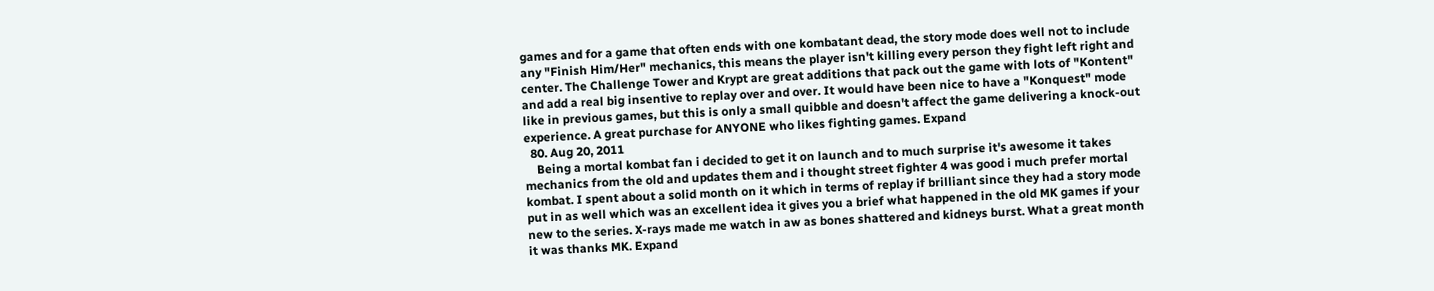games and for a game that often ends with one kombatant dead, the story mode does well not to include any "Finish Him/Her" mechanics, this means the player isn't killing every person they fight left right and center. The Challenge Tower and Krypt are great additions that pack out the game with lots of "Kontent" and add a real big insentive to replay over and over. It would have been nice to have a "Konquest" mode like in previous games, but this is only a small quibble and doesn't affect the game delivering a knock-out experience. A great purchase for ANYONE who likes fighting games. Expand
  80. Aug 20, 2011
    Being a mortal kombat fan i decided to get it on launch and to much surprise it's awesome it takes mechanics from the old and updates them and i thought street fighter 4 was good i much prefer mortal kombat. I spent about a solid month on it which in terms of replay if brilliant since they had a story mode put in as well which was an excellent idea it gives you a brief what happened in the old MK games if your new to the series. X-rays made me watch in aw as bones shattered and kidneys burst. What a great month it was thanks MK. Expand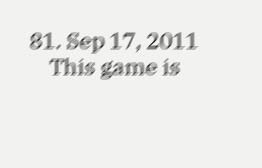81. Sep 17, 2011
    This game is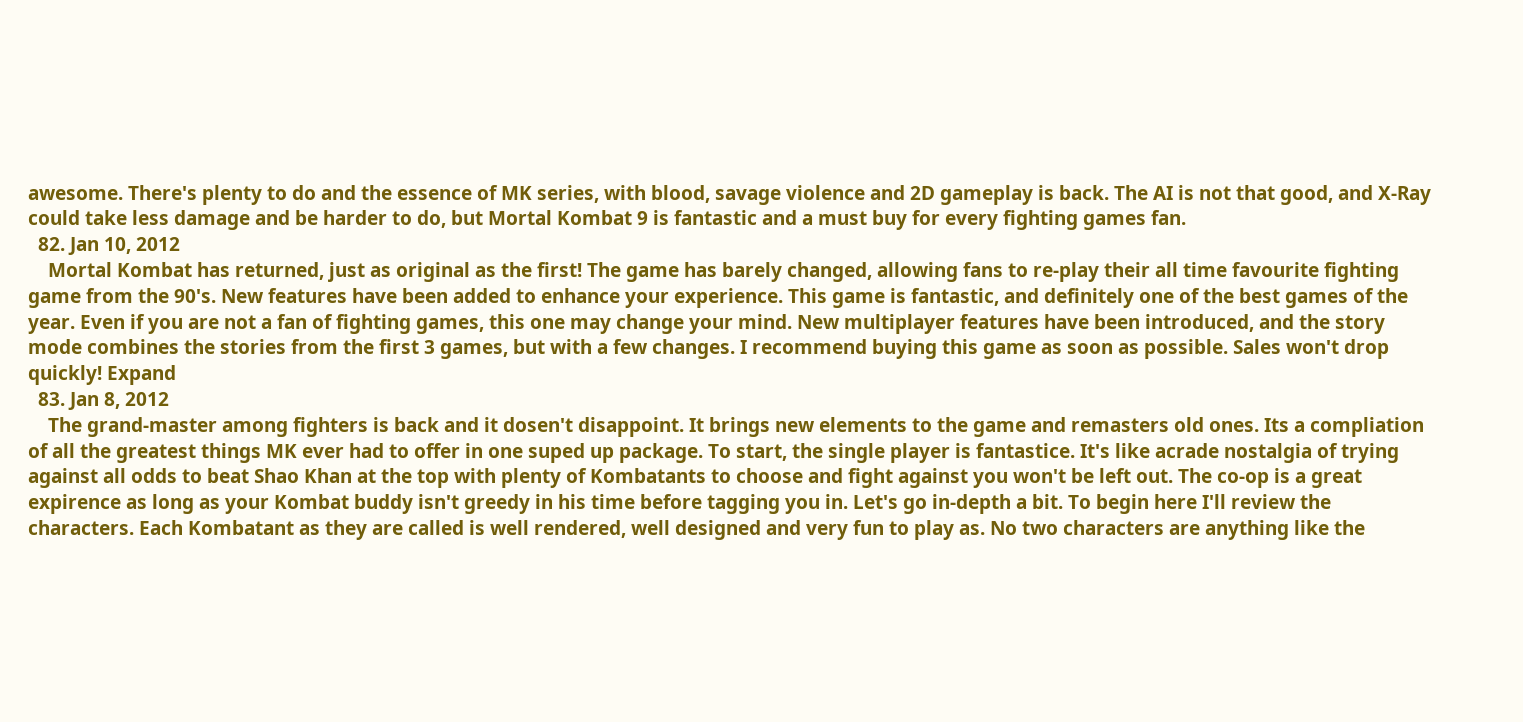awesome. There's plenty to do and the essence of MK series, with blood, savage violence and 2D gameplay is back. The AI is not that good, and X-Ray could take less damage and be harder to do, but Mortal Kombat 9 is fantastic and a must buy for every fighting games fan.
  82. Jan 10, 2012
    Mortal Kombat has returned, just as original as the first! The game has barely changed, allowing fans to re-play their all time favourite fighting game from the 90's. New features have been added to enhance your experience. This game is fantastic, and definitely one of the best games of the year. Even if you are not a fan of fighting games, this one may change your mind. New multiplayer features have been introduced, and the story mode combines the stories from the first 3 games, but with a few changes. I recommend buying this game as soon as possible. Sales won't drop quickly! Expand
  83. Jan 8, 2012
    The grand-master among fighters is back and it dosen't disappoint. It brings new elements to the game and remasters old ones. Its a compliation of all the greatest things MK ever had to offer in one suped up package. To start, the single player is fantastice. It's like acrade nostalgia of trying against all odds to beat Shao Khan at the top with plenty of Kombatants to choose and fight against you won't be left out. The co-op is a great expirence as long as your Kombat buddy isn't greedy in his time before tagging you in. Let's go in-depth a bit. To begin here I'll review the characters. Each Kombatant as they are called is well rendered, well designed and very fun to play as. No two characters are anything like the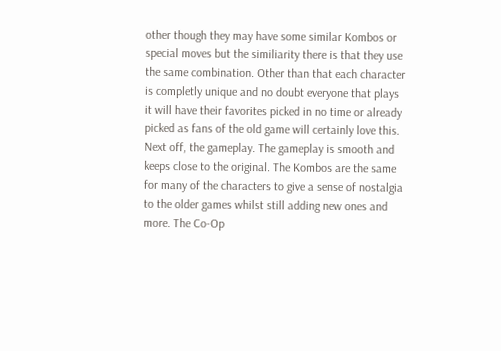other though they may have some similar Kombos or special moves but the similiarity there is that they use the same combination. Other than that each character is completly unique and no doubt everyone that plays it will have their favorites picked in no time or already picked as fans of the old game will certainly love this. Next off, the gameplay. The gameplay is smooth and keeps close to the original. The Kombos are the same for many of the characters to give a sense of nostalgia to the older games whilst still adding new ones and more. The Co-Op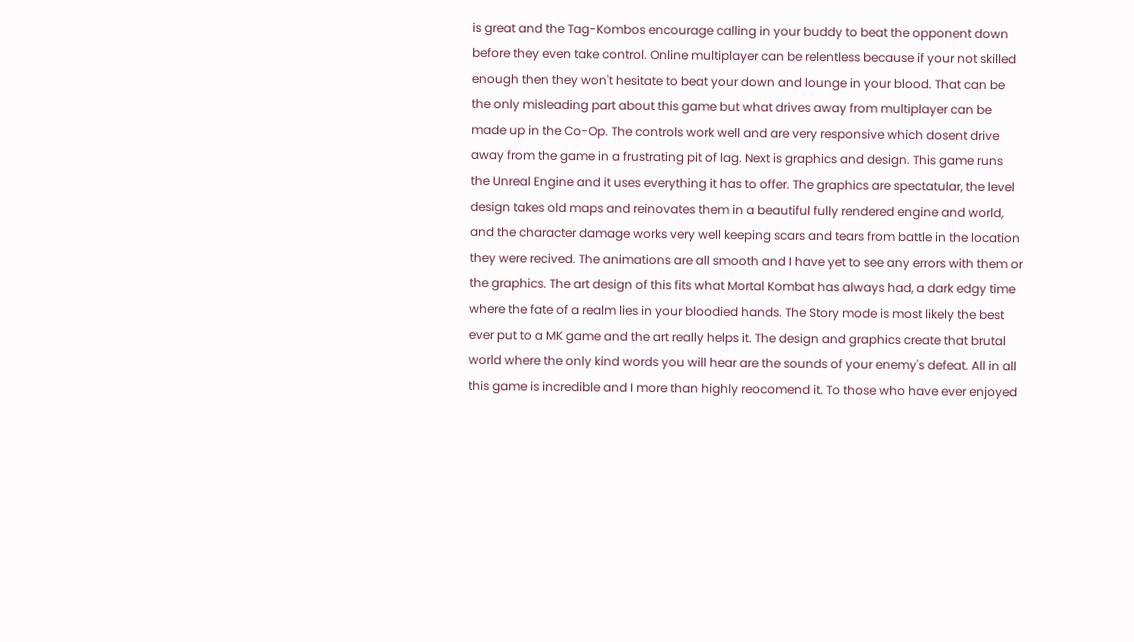is great and the Tag-Kombos encourage calling in your buddy to beat the opponent down before they even take control. Online multiplayer can be relentless because if your not skilled enough then they won't hesitate to beat your down and lounge in your blood. That can be the only misleading part about this game but what drives away from multiplayer can be made up in the Co-Op. The controls work well and are very responsive which dosent drive away from the game in a frustrating pit of lag. Next is graphics and design. This game runs the Unreal Engine and it uses everything it has to offer. The graphics are spectatular, the level design takes old maps and reinovates them in a beautiful fully rendered engine and world, and the character damage works very well keeping scars and tears from battle in the location they were recived. The animations are all smooth and I have yet to see any errors with them or the graphics. The art design of this fits what Mortal Kombat has always had, a dark edgy time where the fate of a realm lies in your bloodied hands. The Story mode is most likely the best ever put to a MK game and the art really helps it. The design and graphics create that brutal world where the only kind words you will hear are the sounds of your enemy's defeat. All in all this game is incredible and I more than highly reocomend it. To those who have ever enjoyed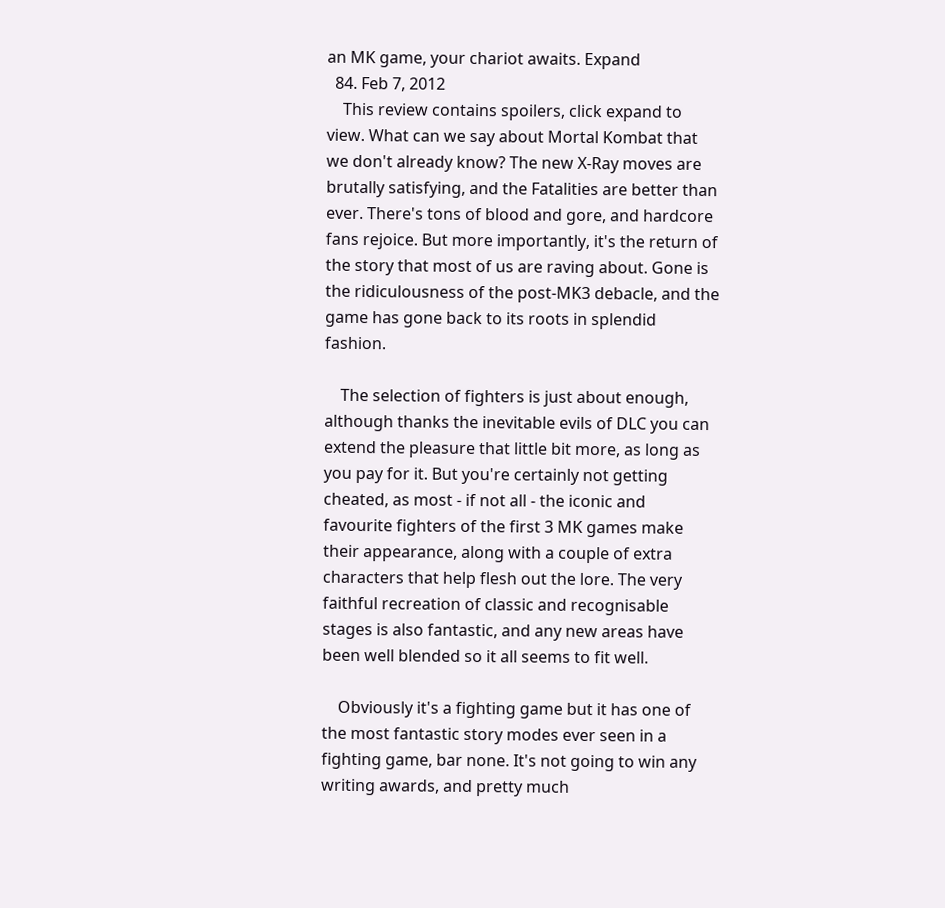an MK game, your chariot awaits. Expand
  84. Feb 7, 2012
    This review contains spoilers, click expand to view. What can we say about Mortal Kombat that we don't already know? The new X-Ray moves are brutally satisfying, and the Fatalities are better than ever. There's tons of blood and gore, and hardcore fans rejoice. But more importantly, it's the return of the story that most of us are raving about. Gone is the ridiculousness of the post-MK3 debacle, and the game has gone back to its roots in splendid fashion.

    The selection of fighters is just about enough, although thanks the inevitable evils of DLC you can extend the pleasure that little bit more, as long as you pay for it. But you're certainly not getting cheated, as most - if not all - the iconic and favourite fighters of the first 3 MK games make their appearance, along with a couple of extra characters that help flesh out the lore. The very faithful recreation of classic and recognisable stages is also fantastic, and any new areas have been well blended so it all seems to fit well.

    Obviously it's a fighting game but it has one of the most fantastic story modes ever seen in a fighting game, bar none. It's not going to win any writing awards, and pretty much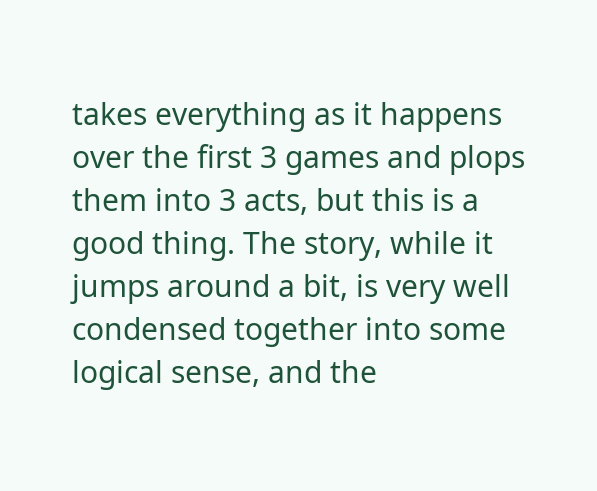takes everything as it happens over the first 3 games and plops them into 3 acts, but this is a good thing. The story, while it jumps around a bit, is very well condensed together into some logical sense, and the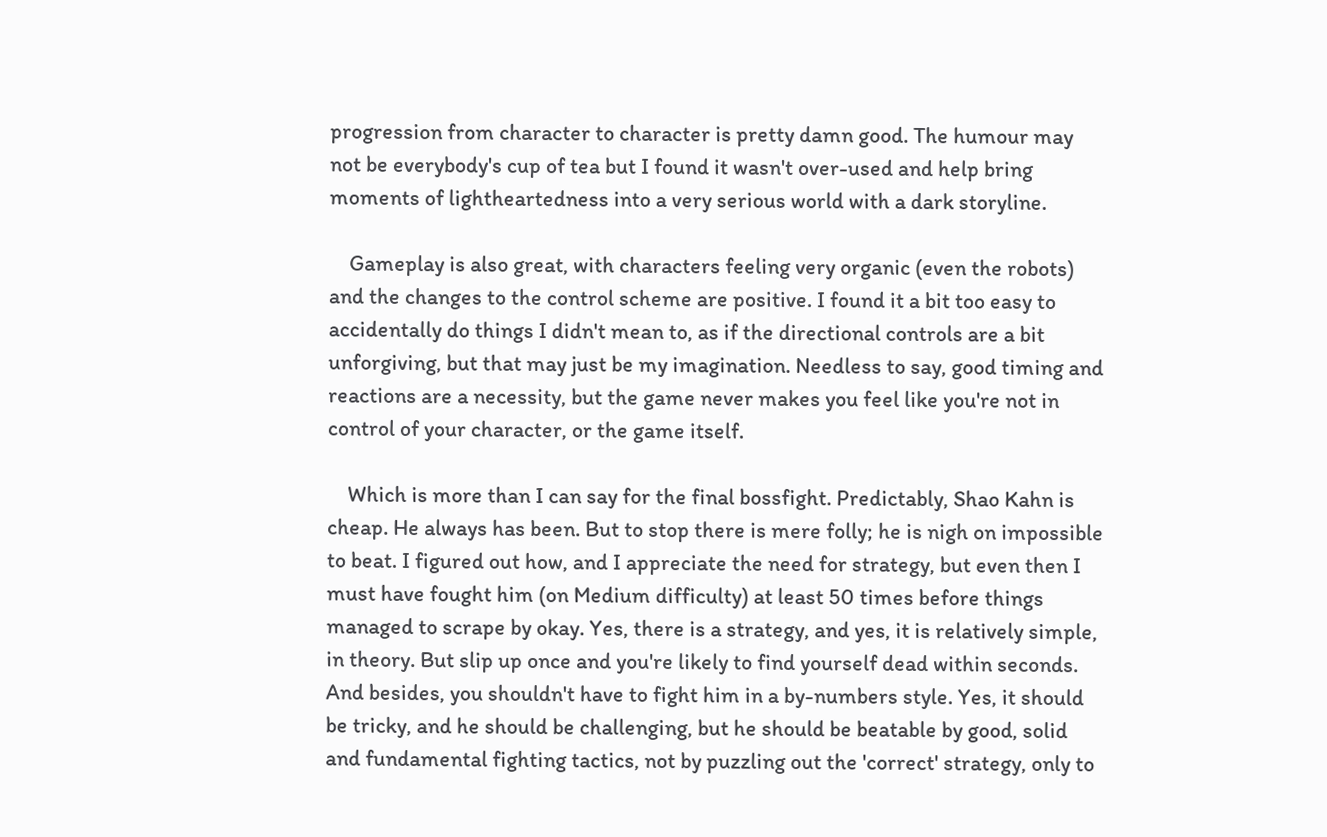progression from character to character is pretty damn good. The humour may not be everybody's cup of tea but I found it wasn't over-used and help bring moments of lightheartedness into a very serious world with a dark storyline.

    Gameplay is also great, with characters feeling very organic (even the robots) and the changes to the control scheme are positive. I found it a bit too easy to accidentally do things I didn't mean to, as if the directional controls are a bit unforgiving, but that may just be my imagination. Needless to say, good timing and reactions are a necessity, but the game never makes you feel like you're not in control of your character, or the game itself.

    Which is more than I can say for the final bossfight. Predictably, Shao Kahn is cheap. He always has been. But to stop there is mere folly; he is nigh on impossible to beat. I figured out how, and I appreciate the need for strategy, but even then I must have fought him (on Medium difficulty) at least 50 times before things managed to scrape by okay. Yes, there is a strategy, and yes, it is relatively simple, in theory. But slip up once and you're likely to find yourself dead within seconds. And besides, you shouldn't have to fight him in a by-numbers style. Yes, it should be tricky, and he should be challenging, but he should be beatable by good, solid and fundamental fighting tactics, not by puzzling out the 'correct' strategy, only to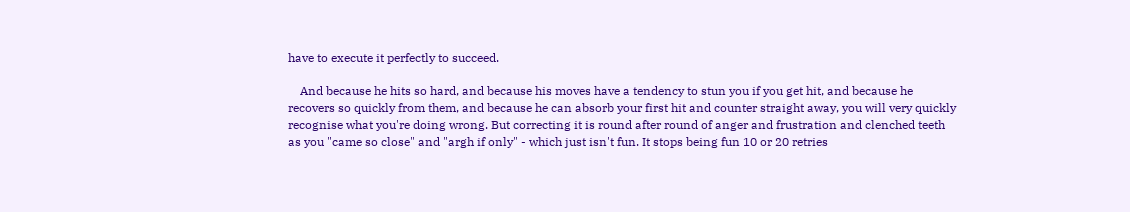have to execute it perfectly to succeed.

    And because he hits so hard, and because his moves have a tendency to stun you if you get hit, and because he recovers so quickly from them, and because he can absorb your first hit and counter straight away, you will very quickly recognise what you're doing wrong. But correcting it is round after round of anger and frustration and clenched teeth as you "came so close" and "argh if only" - which just isn't fun. It stops being fun 10 or 20 retries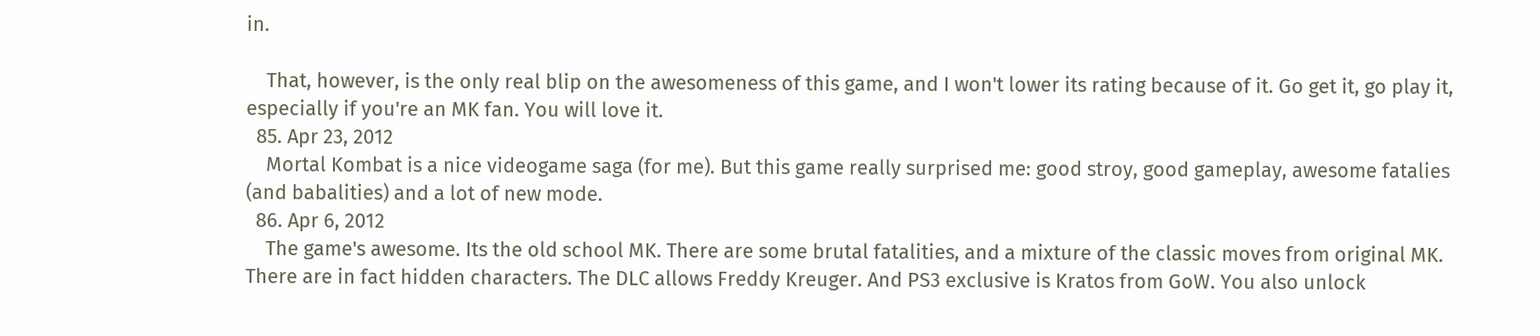in.

    That, however, is the only real blip on the awesomeness of this game, and I won't lower its rating because of it. Go get it, go play it, especially if you're an MK fan. You will love it.
  85. Apr 23, 2012
    Mortal Kombat is a nice videogame saga (for me). But this game really surprised me: good stroy, good gameplay, awesome fatalies (and babalities) and a lot of new mode.
  86. Apr 6, 2012
    The game's awesome. Its the old school MK. There are some brutal fatalities, and a mixture of the classic moves from original MK. There are in fact hidden characters. The DLC allows Freddy Kreuger. And PS3 exclusive is Kratos from GoW. You also unlock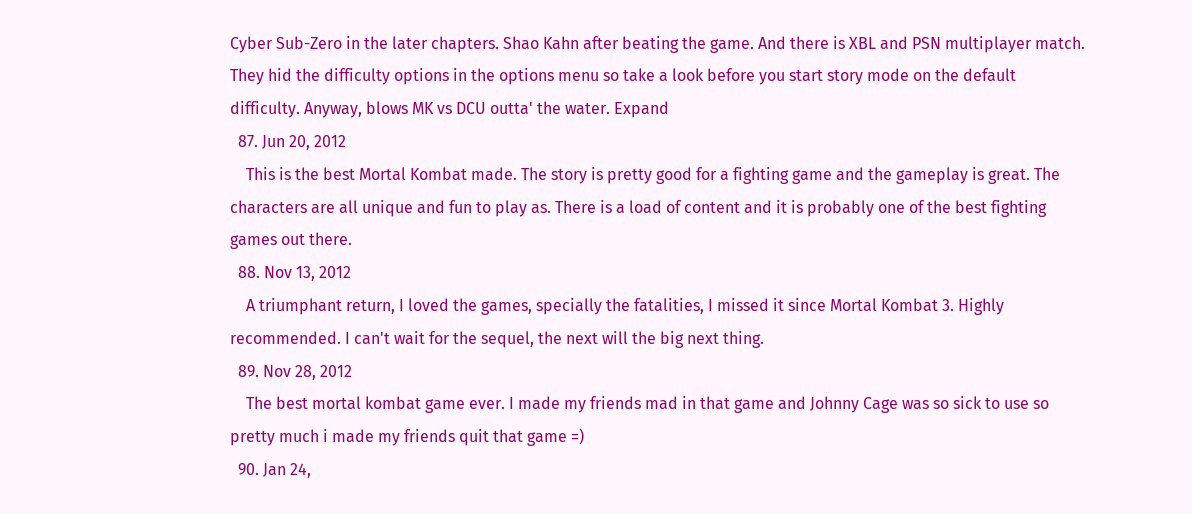Cyber Sub-Zero in the later chapters. Shao Kahn after beating the game. And there is XBL and PSN multiplayer match. They hid the difficulty options in the options menu so take a look before you start story mode on the default difficulty. Anyway, blows MK vs DCU outta' the water. Expand
  87. Jun 20, 2012
    This is the best Mortal Kombat made. The story is pretty good for a fighting game and the gameplay is great. The characters are all unique and fun to play as. There is a load of content and it is probably one of the best fighting games out there.
  88. Nov 13, 2012
    A triumphant return, I loved the games, specially the fatalities, I missed it since Mortal Kombat 3. Highly recommended. I can't wait for the sequel, the next will the big next thing.
  89. Nov 28, 2012
    The best mortal kombat game ever. I made my friends mad in that game and Johnny Cage was so sick to use so pretty much i made my friends quit that game =)
  90. Jan 24,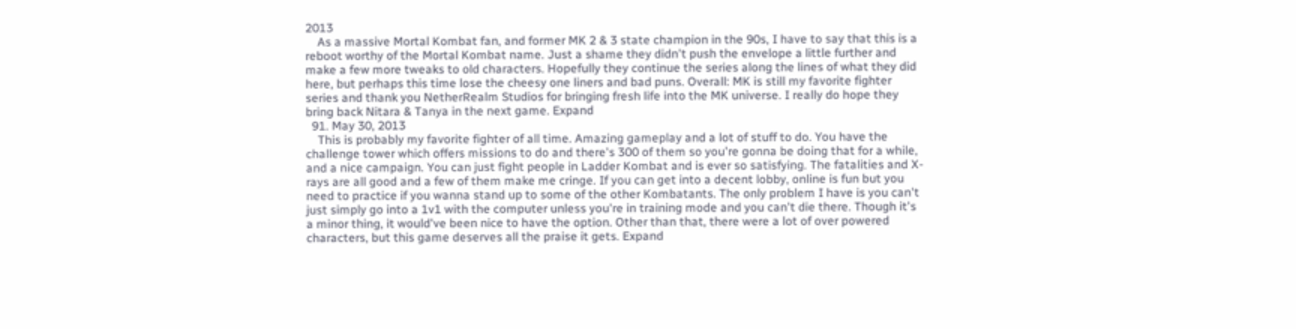2013
    As a massive Mortal Kombat fan, and former MK 2 & 3 state champion in the 90s, I have to say that this is a reboot worthy of the Mortal Kombat name. Just a shame they didn't push the envelope a little further and make a few more tweaks to old characters. Hopefully they continue the series along the lines of what they did here, but perhaps this time lose the cheesy one liners and bad puns. Overall: MK is still my favorite fighter series and thank you NetherRealm Studios for bringing fresh life into the MK universe. I really do hope they bring back Nitara & Tanya in the next game. Expand
  91. May 30, 2013
    This is probably my favorite fighter of all time. Amazing gameplay and a lot of stuff to do. You have the challenge tower which offers missions to do and there's 300 of them so you're gonna be doing that for a while, and a nice campaign. You can just fight people in Ladder Kombat and is ever so satisfying. The fatalities and X-rays are all good and a few of them make me cringe. If you can get into a decent lobby, online is fun but you need to practice if you wanna stand up to some of the other Kombatants. The only problem I have is you can't just simply go into a 1v1 with the computer unless you're in training mode and you can't die there. Though it's a minor thing, it would've been nice to have the option. Other than that, there were a lot of over powered characters, but this game deserves all the praise it gets. Expand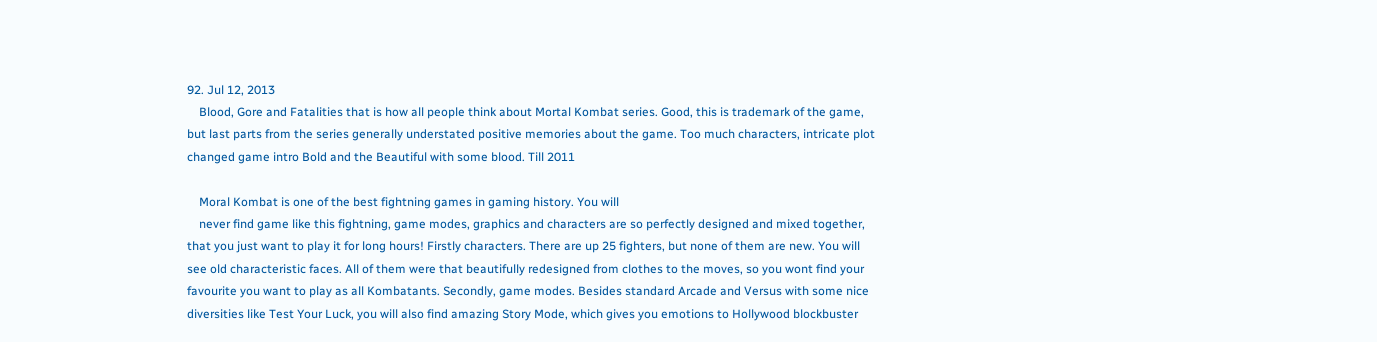92. Jul 12, 2013
    Blood, Gore and Fatalities that is how all people think about Mortal Kombat series. Good, this is trademark of the game, but last parts from the series generally understated positive memories about the game. Too much characters, intricate plot changed game intro Bold and the Beautiful with some blood. Till 2011

    Moral Kombat is one of the best fightning games in gaming history. You will
    never find game like this fightning, game modes, graphics and characters are so perfectly designed and mixed together, that you just want to play it for long hours! Firstly characters. There are up 25 fighters, but none of them are new. You will see old characteristic faces. All of them were that beautifully redesigned from clothes to the moves, so you wont find your favourite you want to play as all Kombatants. Secondly, game modes. Besides standard Arcade and Versus with some nice diversities like Test Your Luck, you will also find amazing Story Mode, which gives you emotions to Hollywood blockbuster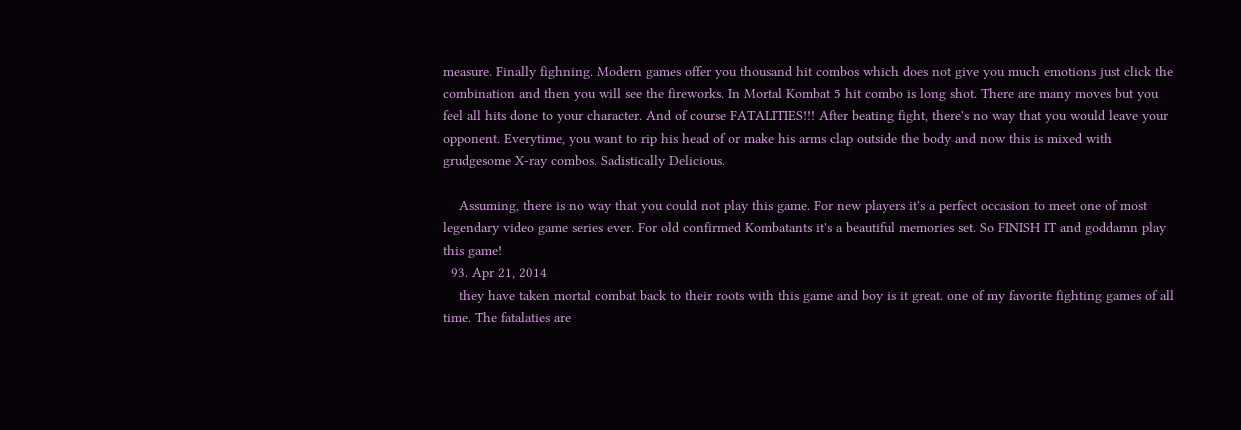measure. Finally fighning. Modern games offer you thousand hit combos which does not give you much emotions just click the combination and then you will see the fireworks. In Mortal Kombat 5 hit combo is long shot. There are many moves but you feel all hits done to your character. And of course FATALITIES!!! After beating fight, there's no way that you would leave your opponent. Everytime, you want to rip his head of or make his arms clap outside the body and now this is mixed with grudgesome X-ray combos. Sadistically Delicious.

    Assuming, there is no way that you could not play this game. For new players it's a perfect occasion to meet one of most legendary video game series ever. For old confirmed Kombatants it's a beautiful memories set. So FINISH IT and goddamn play this game!
  93. Apr 21, 2014
    they have taken mortal combat back to their roots with this game and boy is it great. one of my favorite fighting games of all time. The fatalaties are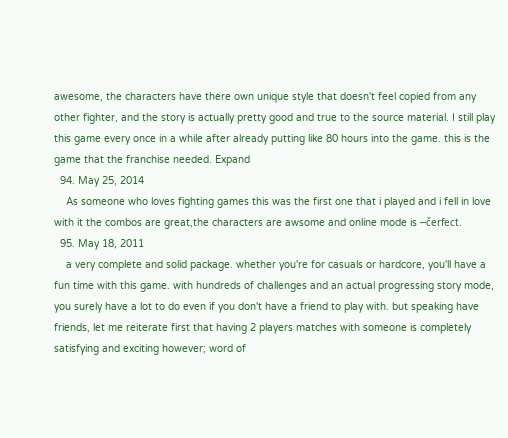awesome, the characters have there own unique style that doesn't feel copied from any other fighter, and the story is actually pretty good and true to the source material. I still play this game every once in a while after already putting like 80 hours into the game. this is the game that the franchise needed. Expand
  94. May 25, 2014
    As someone who loves fighting games this was the first one that i played and i fell in love with it the combos are great,the characters are awsome and online mode is ─čerfect.
  95. May 18, 2011
    a very complete and solid package. whether you're for casuals or hardcore, you'll have a fun time with this game. with hundreds of challenges and an actual progressing story mode, you surely have a lot to do even if you don't have a friend to play with. but speaking have friends, let me reiterate first that having 2 players matches with someone is completely satisfying and exciting however; word of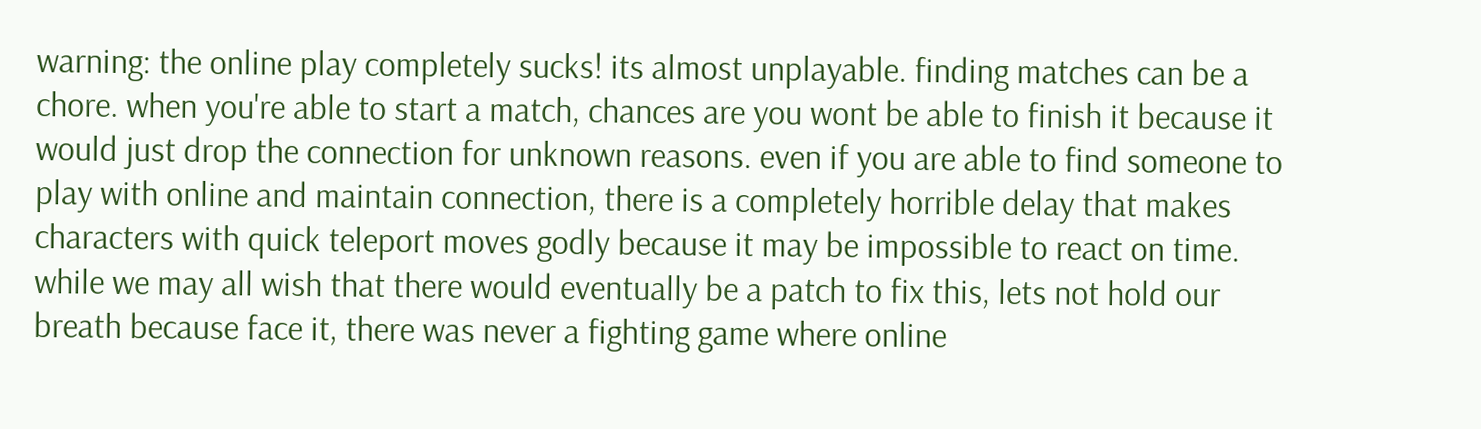warning: the online play completely sucks! its almost unplayable. finding matches can be a chore. when you're able to start a match, chances are you wont be able to finish it because it would just drop the connection for unknown reasons. even if you are able to find someone to play with online and maintain connection, there is a completely horrible delay that makes characters with quick teleport moves godly because it may be impossible to react on time. while we may all wish that there would eventually be a patch to fix this, lets not hold our breath because face it, there was never a fighting game where online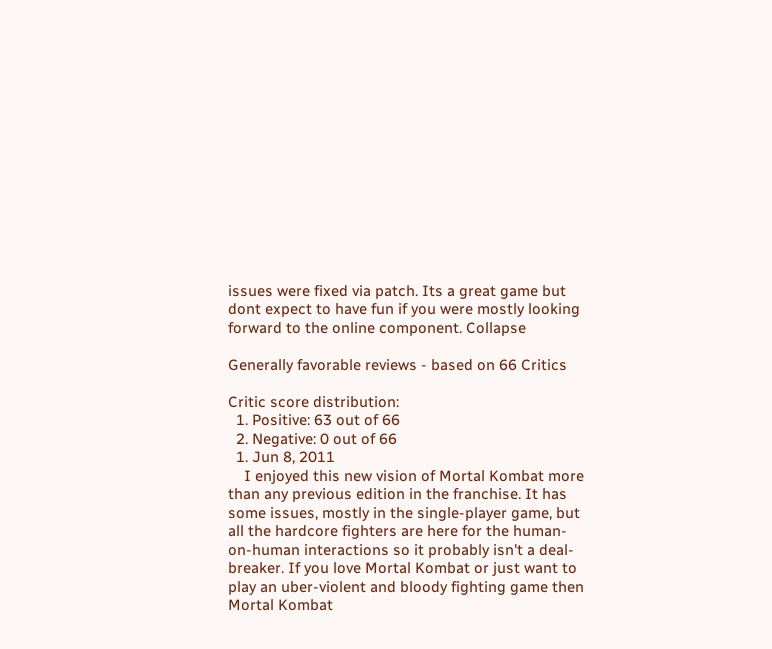issues were fixed via patch. Its a great game but dont expect to have fun if you were mostly looking forward to the online component. Collapse

Generally favorable reviews - based on 66 Critics

Critic score distribution:
  1. Positive: 63 out of 66
  2. Negative: 0 out of 66
  1. Jun 8, 2011
    I enjoyed this new vision of Mortal Kombat more than any previous edition in the franchise. It has some issues, mostly in the single-player game, but all the hardcore fighters are here for the human-on-human interactions so it probably isn't a deal-breaker. If you love Mortal Kombat or just want to play an uber-violent and bloody fighting game then Mortal Kombat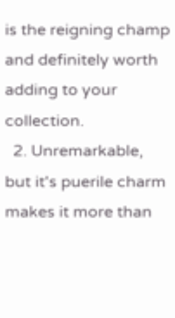is the reigning champ and definitely worth adding to your collection.
  2. Unremarkable, but it's puerile charm makes it more than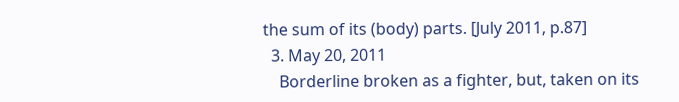the sum of its (body) parts. [July 2011, p.87]
  3. May 20, 2011
    Borderline broken as a fighter, but, taken on its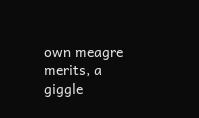own meagre merits, a giggle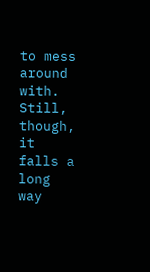to mess around with. Still, though, it falls a long way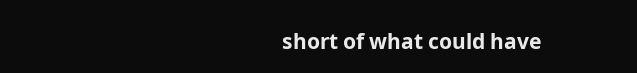short of what could have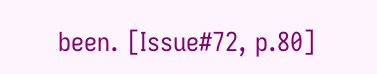been. [Issue#72, p.80]